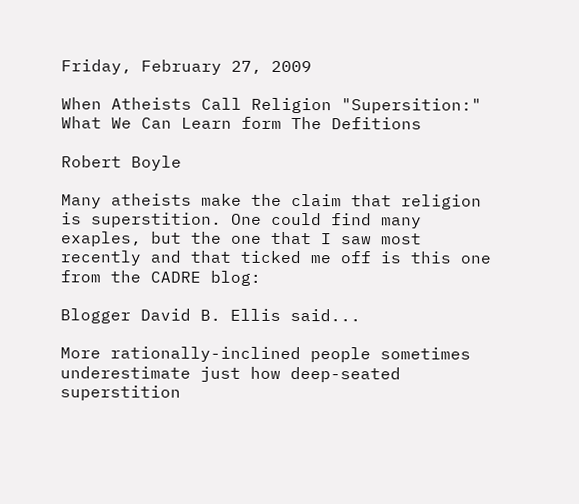Friday, February 27, 2009

When Atheists Call Religion "Supersition:" What We Can Learn form The Defitions

Robert Boyle

Many atheists make the claim that religion is superstition. One could find many exaples, but the one that I saw most recently and that ticked me off is this one from the CADRE blog:

Blogger David B. Ellis said...

More rationally-inclined people sometimes underestimate just how deep-seated superstition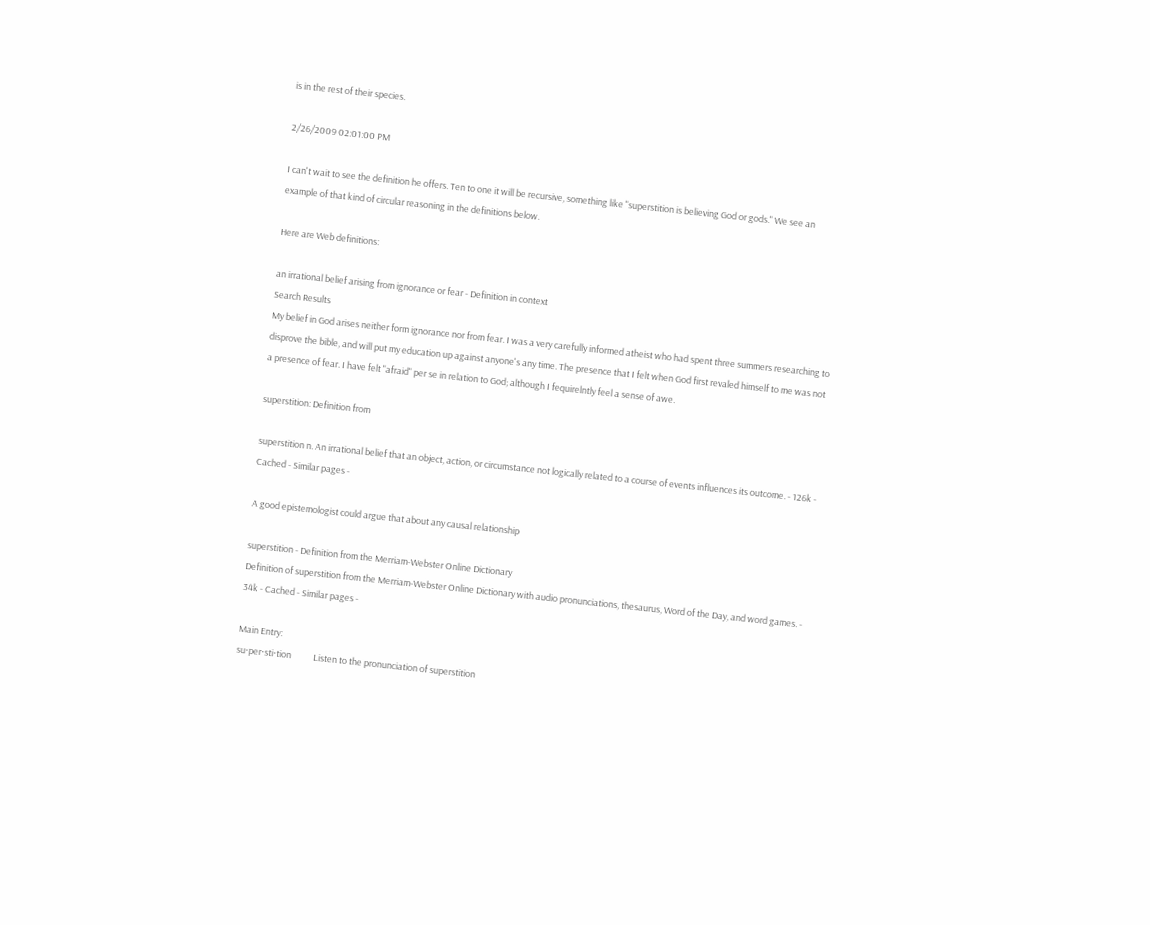is in the rest of their species.

2/26/2009 02:01:00 PM

I can't wait to see the definition he offers. Ten to one it will be recursive, something like "superstition is believing God or gods." We see an example of that kind of circular reasoning in the definitions below.

Here are Web definitions:

an irrational belief arising from ignorance or fear - Definition in context
Search Results
My belief in God arises neither form ignorance nor from fear. I was a very carefully informed atheist who had spent three summers researching to disprove the bible, and will put my education up against anyone's any time. The presence that I felt when God first revaled himself to me was not a presence of fear. I have felt "afraid" per se in relation to God; although I fequirelntly feel a sense of awe.

superstition: Definition from

superstition n. An irrational belief that an object, action, or circumstance not logically related to a course of events influences its outcome. - 126k - Cached - Similar pages -

A good epistemologist could argue that about any causal relationship

superstition - Definition from the Merriam-Webster Online Dictionary
Definition of superstition from the Merriam-Webster Online Dictionary with audio pronunciations, thesaurus, Word of the Day, and word games. - 34k - Cached - Similar pages -

Main Entry:
su·per·sti·tion           Listen to the pronunciation of superstition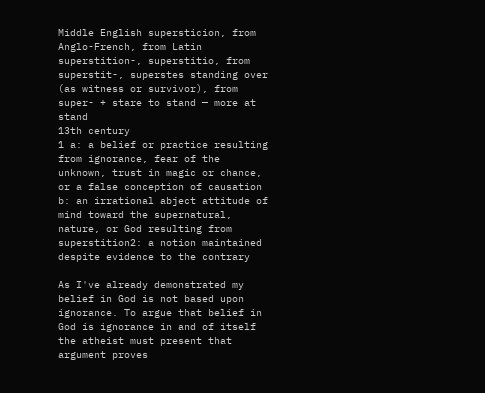Middle English supersticion, from Anglo-French, from Latin superstition-, superstitio, from superstit-, superstes standing over (as witness or survivor), from super- + stare to stand — more at stand
13th century
1 a: a belief or practice resulting from ignorance, fear of the unknown, trust in magic or chance, or a false conception of causation b: an irrational abject attitude of mind toward the supernatural, nature, or God resulting from superstition2: a notion maintained despite evidence to the contrary

As I've already demonstrated my belief in God is not based upon ignorance. To argue that belief in God is ignorance in and of itself the atheist must present that argument proves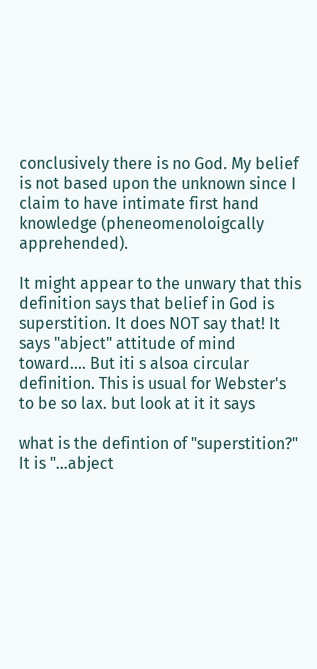conclusively there is no God. My belief is not based upon the unknown since I claim to have intimate first hand knowledge (pheneomenoloigcally apprehended).

It might appear to the unwary that this definition says that belief in God is superstition. It does NOT say that! It says "abject" attitude of mind toward.... But iti s alsoa circular definition. This is usual for Webster's to be so lax. but look at it it says

what is the defintion of "superstition?" It is "...abject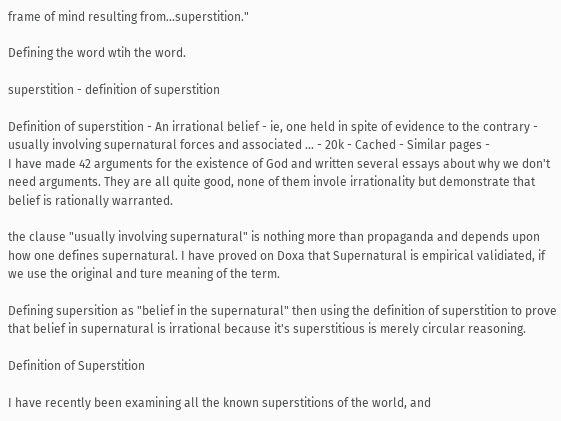frame of mind resulting from...superstition."

Defining the word wtih the word.

superstition - definition of superstition

Definition of superstition - An irrational belief - ie, one held in spite of evidence to the contrary - usually involving supernatural forces and associated ... - 20k - Cached - Similar pages -
I have made 42 arguments for the existence of God and written several essays about why we don't need arguments. They are all quite good, none of them invole irrationality but demonstrate that belief is rationally warranted.

the clause "usually involving supernatural" is nothing more than propaganda and depends upon how one defines supernatural. I have proved on Doxa that Supernatural is empirical validiated, if we use the original and ture meaning of the term.

Defining supersition as "belief in the supernatural" then using the definition of superstition to prove that belief in supernatural is irrational because it's superstitious is merely circular reasoning.

Definition of Superstition

I have recently been examining all the known superstitions of the world, and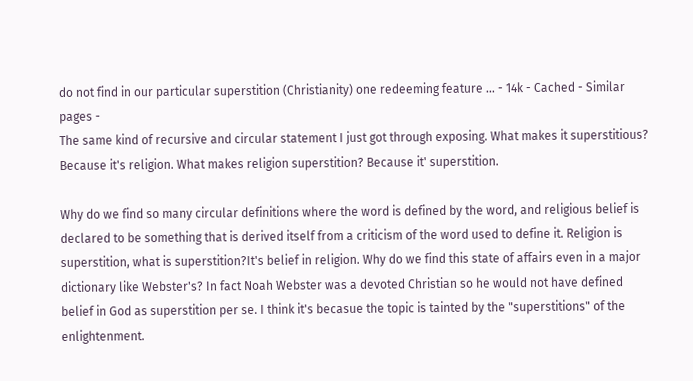do not find in our particular superstition (Christianity) one redeeming feature ... - 14k - Cached - Similar pages -
The same kind of recursive and circular statement I just got through exposing. What makes it superstitious? Because it's religion. What makes religion superstition? Because it' superstition.

Why do we find so many circular definitions where the word is defined by the word, and religious belief is declared to be something that is derived itself from a criticism of the word used to define it. Religion is superstition, what is superstition?It's belief in religion. Why do we find this state of affairs even in a major dictionary like Webster's? In fact Noah Webster was a devoted Christian so he would not have defined belief in God as superstition per se. I think it's becasue the topic is tainted by the "superstitions" of the enlightenment.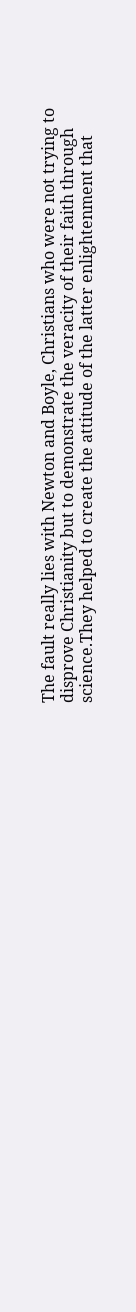The fault really lies with Newton and Boyle, Christians who were not trying to disprove Christianity but to demonstrate the veracity of their faith through science.They helped to create the attitude of the latter enlightenment that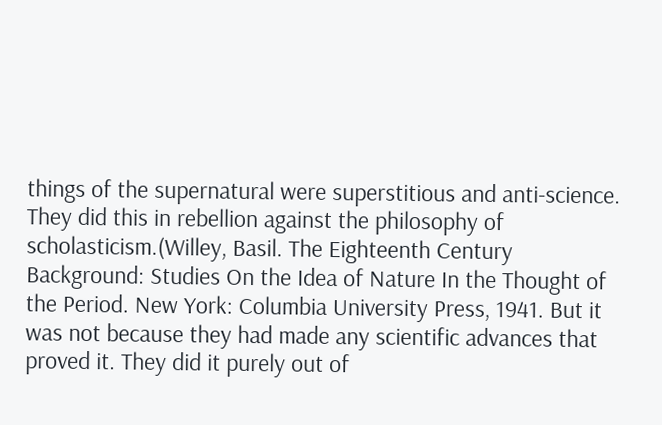things of the supernatural were superstitious and anti-science. They did this in rebellion against the philosophy of scholasticism.(Willey, Basil. The Eighteenth Century Background: Studies On the Idea of Nature In the Thought of the Period. New York: Columbia University Press, 1941. But it was not because they had made any scientific advances that proved it. They did it purely out of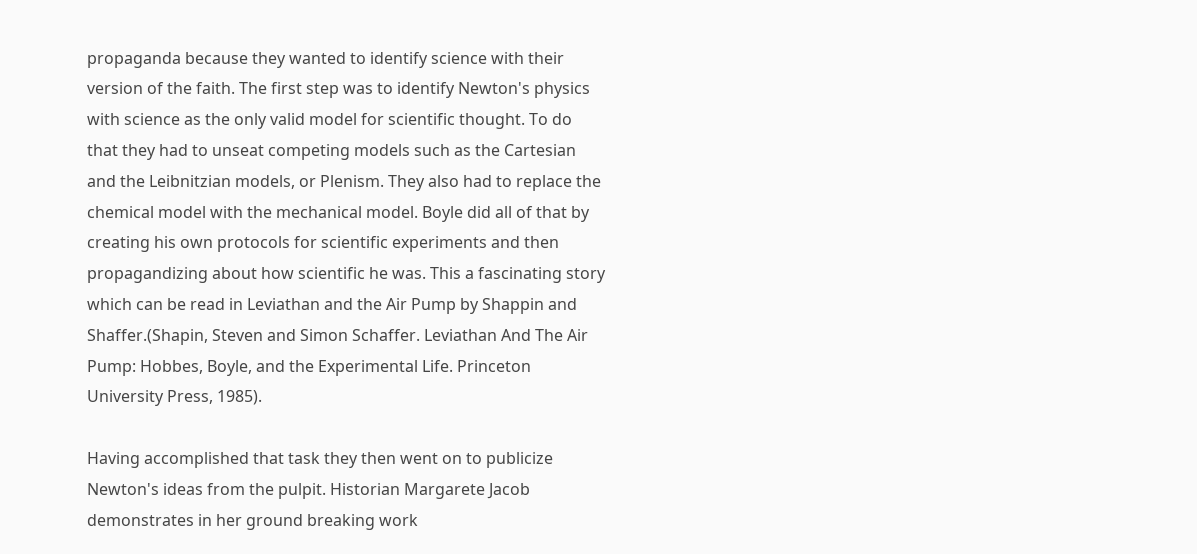propaganda because they wanted to identify science with their version of the faith. The first step was to identify Newton's physics with science as the only valid model for scientific thought. To do that they had to unseat competing models such as the Cartesian and the Leibnitzian models, or Plenism. They also had to replace the chemical model with the mechanical model. Boyle did all of that by creating his own protocols for scientific experiments and then propagandizing about how scientific he was. This a fascinating story which can be read in Leviathan and the Air Pump by Shappin and Shaffer.(Shapin, Steven and Simon Schaffer. Leviathan And The Air Pump: Hobbes, Boyle, and the Experimental Life. Princeton University Press, 1985).

Having accomplished that task they then went on to publicize Newton's ideas from the pulpit. Historian Margarete Jacob demonstrates in her ground breaking work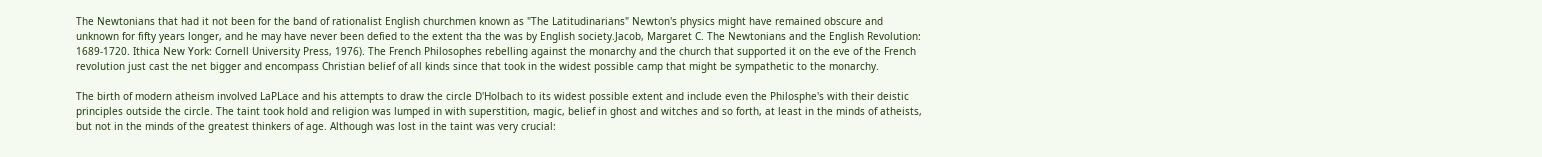The Newtonians that had it not been for the band of rationalist English churchmen known as "The Latitudinarians" Newton's physics might have remained obscure and unknown for fifty years longer, and he may have never been defied to the extent tha the was by English society.Jacob, Margaret C. The Newtonians and the English Revolution: 1689-1720. Ithica New York: Cornell University Press, 1976). The French Philosophes rebelling against the monarchy and the church that supported it on the eve of the French revolution just cast the net bigger and encompass Christian belief of all kinds since that took in the widest possible camp that might be sympathetic to the monarchy.

The birth of modern atheism involved LaPLace and his attempts to draw the circle D'Holbach to its widest possible extent and include even the Philosphe's with their deistic principles outside the circle. The taint took hold and religion was lumped in with superstition, magic, belief in ghost and witches and so forth, at least in the minds of atheists, but not in the minds of the greatest thinkers of age. Although was lost in the taint was very crucial: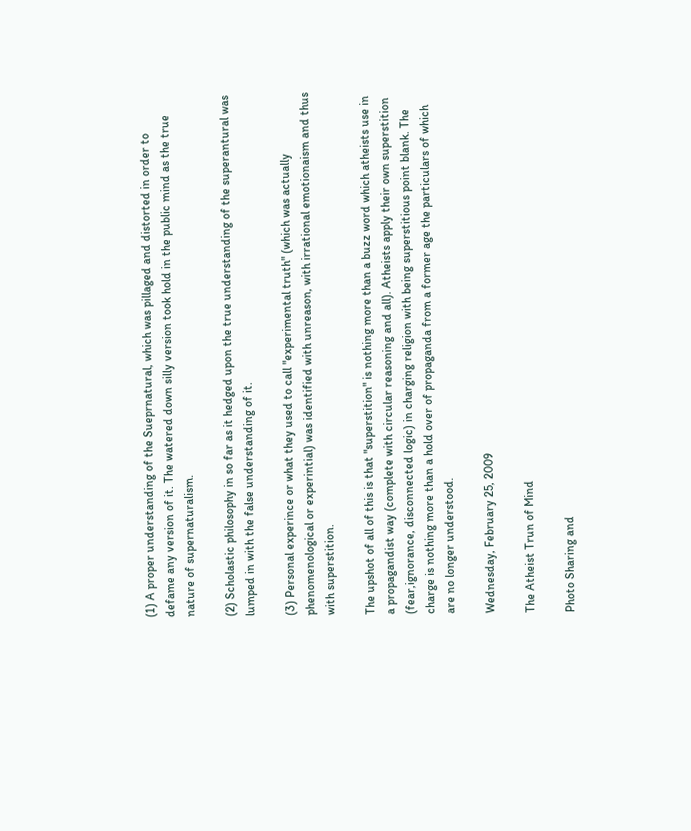(1) A proper understanding of the Sueprnatural, which was pillaged and distorted in order to defame any version of it. The watered down silly version took hold in the public mind as the true nature of supernaturalism.

(2) Scholastic philosophy in so far as it hedged upon the true understanding of the superantural was lumped in with the false understanding of it.

(3) Personal experince or what they used to call "experimental truth" (which was actually phenomenological or experintial) was identified with unreason, with irrational emotionaism and thus with superstition.

The upshot of all of this is that "superstition" is nothing more than a buzz word which atheists use in a propagandist way (complete with circular reasoning and all). Atheists apply their own superstition (fear,ignorance, disconnected logic) in charging religion with being superstitious point blank. The charge is nothing more than a hold over of propaganda from a former age the particulars of which are no longer understood.

Wednesday, February 25, 2009

The Atheist Trun of Mind

Photo Sharing and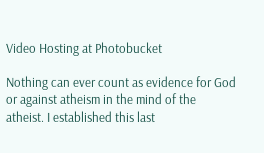Video Hosting at Photobucket

Nothing can ever count as evidence for God or against atheism in the mind of the atheist. I established this last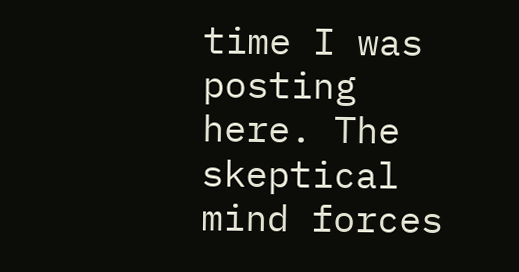time I was posting here. The skeptical mind forces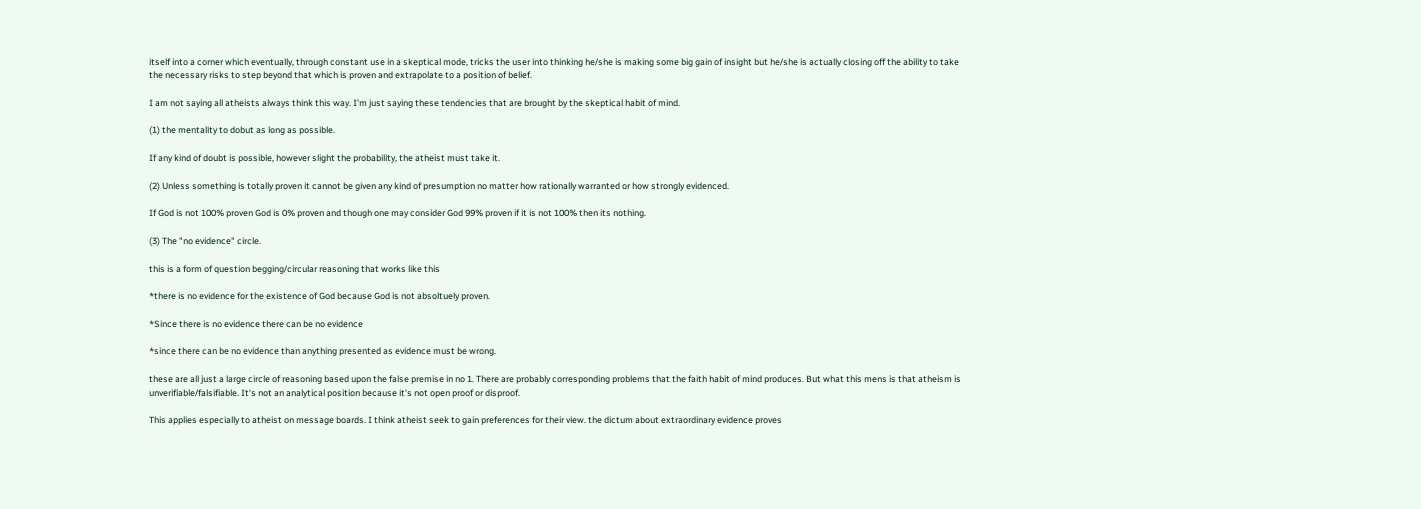itself into a corner which eventually, through constant use in a skeptical mode, tricks the user into thinking he/she is making some big gain of insight but he/she is actually closing off the ability to take the necessary risks to step beyond that which is proven and extrapolate to a position of belief.

I am not saying all atheists always think this way. I'm just saying these tendencies that are brought by the skeptical habit of mind.

(1) the mentality to dobut as long as possible.

If any kind of doubt is possible, however slight the probability, the atheist must take it.

(2) Unless something is totally proven it cannot be given any kind of presumption no matter how rationally warranted or how strongly evidenced.

If God is not 100% proven God is 0% proven and though one may consider God 99% proven if it is not 100% then its nothing.

(3) The "no evidence" circle.

this is a form of question begging/circular reasoning that works like this

*there is no evidence for the existence of God because God is not absoltuely proven.

*Since there is no evidence there can be no evidence

*since there can be no evidence than anything presented as evidence must be wrong.

these are all just a large circle of reasoning based upon the false premise in no 1. There are probably corresponding problems that the faith habit of mind produces. But what this mens is that atheism is unverifiable/falsifiable. It's not an analytical position because it's not open proof or disproof.

This applies especially to atheist on message boards. I think atheist seek to gain preferences for their view. the dictum about extraordinary evidence proves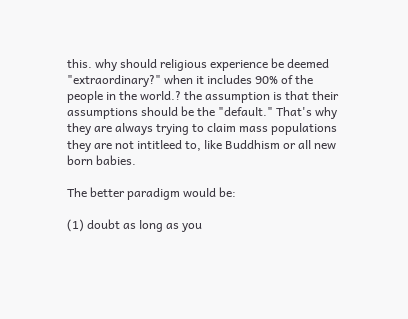this. why should religious experience be deemed "extraordinary?" when it includes 90% of the people in the world.? the assumption is that their assumptions should be the "default." That's why they are always trying to claim mass populations they are not intitleed to, like Buddhism or all new born babies.

The better paradigm would be:

(1) doubt as long as you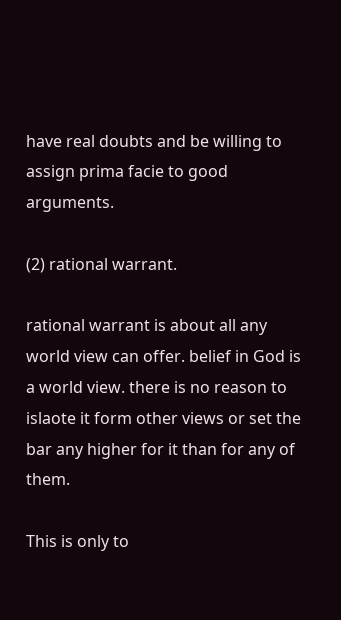have real doubts and be willing to assign prima facie to good arguments.

(2) rational warrant.

rational warrant is about all any world view can offer. belief in God is a world view. there is no reason to islaote it form other views or set the bar any higher for it than for any of them.

This is only to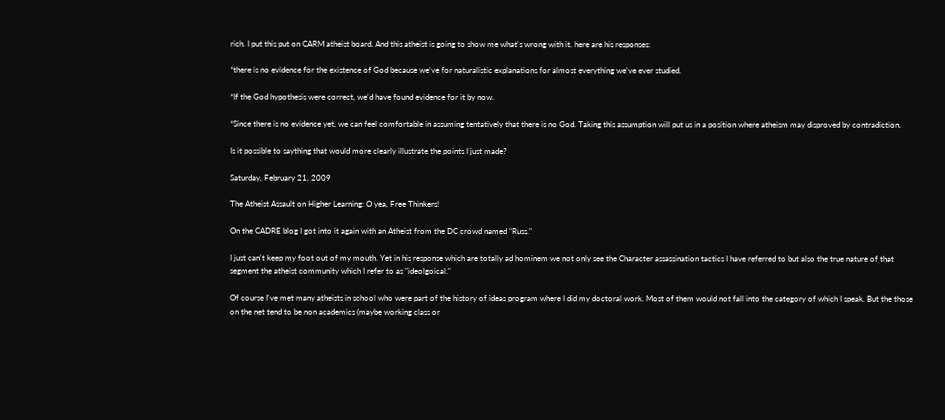rich. I put this put on CARM atheist board. And this atheist is going to show me what's wrong with it. here are his responses:

*there is no evidence for the existence of God because we've for naturalistic explanations for almost everything we've ever studied.

*If the God hypothesis were correct, we'd have found evidence for it by now.

*Since there is no evidence yet, we can feel comfortable in assuming tentatively that there is no God. Taking this assumption will put us in a position where atheism may disproved by contradiction.

Is it possible to saything that would more clearly illustrate the points I just made?

Saturday, February 21, 2009

The Atheist Assault on Higher Learning: O yea, Free Thinkers!

On the CADRE blog I got into it again with an Atheist from the DC crowd named "Russ."

I just can't keep my foot out of my mouth. Yet in his response which are totally ad hominem we not only see the Character assassination tactics I have referred to but also the true nature of that segment the atheist community which I refer to as "ideolgoical."

Of course I've met many atheists in school who were part of the history of ideas program where I did my doctoral work. Most of them would not fall into the category of which I speak. But the those on the net tend to be non academics (maybe working class or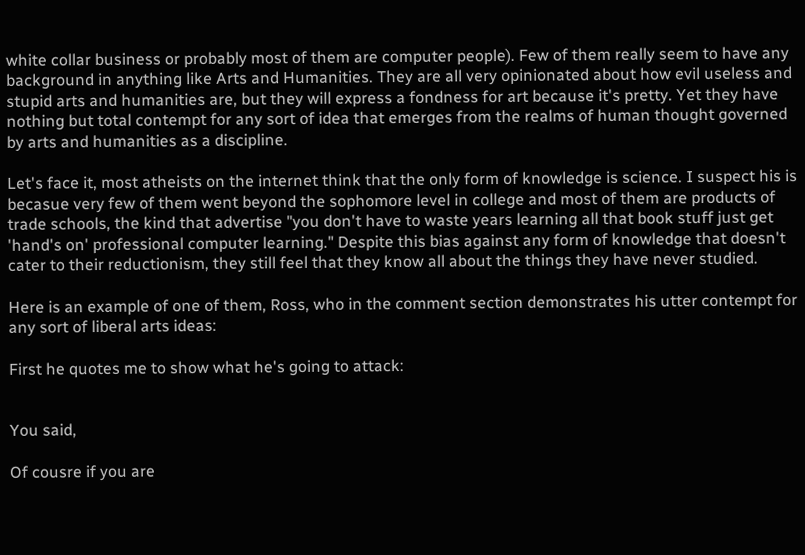white collar business or probably most of them are computer people). Few of them really seem to have any background in anything like Arts and Humanities. They are all very opinionated about how evil useless and stupid arts and humanities are, but they will express a fondness for art because it's pretty. Yet they have nothing but total contempt for any sort of idea that emerges from the realms of human thought governed by arts and humanities as a discipline.

Let's face it, most atheists on the internet think that the only form of knowledge is science. I suspect his is becasue very few of them went beyond the sophomore level in college and most of them are products of trade schools, the kind that advertise "you don't have to waste years learning all that book stuff just get 'hand's on' professional computer learning." Despite this bias against any form of knowledge that doesn't cater to their reductionism, they still feel that they know all about the things they have never studied.

Here is an example of one of them, Ross, who in the comment section demonstrates his utter contempt for any sort of liberal arts ideas:

First he quotes me to show what he's going to attack:


You said,

Of cousre if you are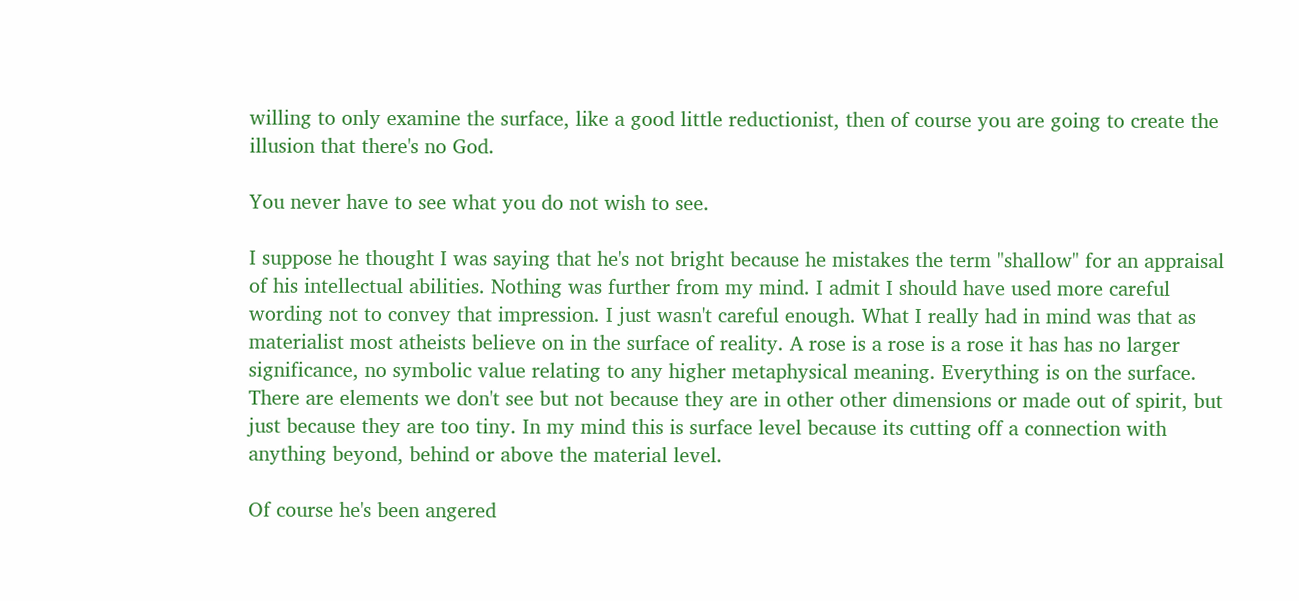willing to only examine the surface, like a good little reductionist, then of course you are going to create the illusion that there's no God.

You never have to see what you do not wish to see.

I suppose he thought I was saying that he's not bright because he mistakes the term "shallow" for an appraisal of his intellectual abilities. Nothing was further from my mind. I admit I should have used more careful wording not to convey that impression. I just wasn't careful enough. What I really had in mind was that as materialist most atheists believe on in the surface of reality. A rose is a rose is a rose it has has no larger significance, no symbolic value relating to any higher metaphysical meaning. Everything is on the surface. There are elements we don't see but not because they are in other other dimensions or made out of spirit, but just because they are too tiny. In my mind this is surface level because its cutting off a connection with anything beyond, behind or above the material level.

Of course he's been angered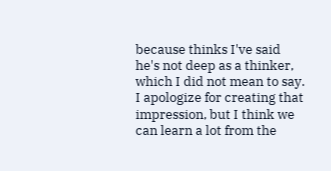because thinks I've said he's not deep as a thinker, which I did not mean to say. I apologize for creating that impression, but I think we can learn a lot from the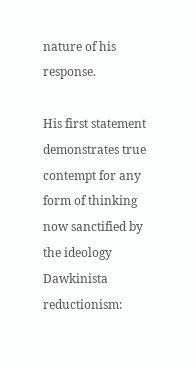nature of his response.

His first statement demonstrates true contempt for any form of thinking now sanctified by the ideology Dawkinista reductionism: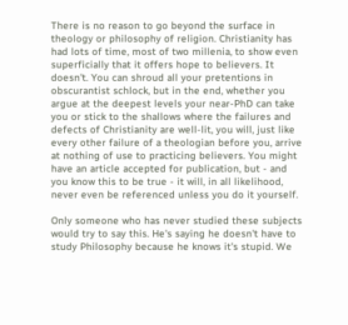There is no reason to go beyond the surface in theology or philosophy of religion. Christianity has had lots of time, most of two millenia, to show even superficially that it offers hope to believers. It doesn't. You can shroud all your pretentions in obscurantist schlock, but in the end, whether you argue at the deepest levels your near-PhD can take you or stick to the shallows where the failures and defects of Christianity are well-lit, you will, just like every other failure of a theologian before you, arrive at nothing of use to practicing believers. You might have an article accepted for publication, but - and you know this to be true - it will, in all likelihood, never even be referenced unless you do it yourself.

Only someone who has never studied these subjects would try to say this. He's saying he doesn't have to study Philosophy because he knows it's stupid. We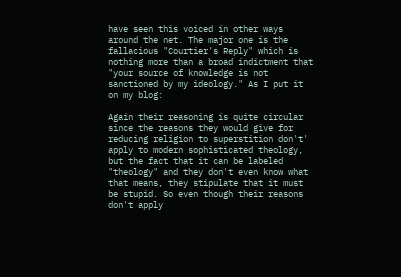have seen this voiced in other ways around the net. The major one is the fallacious "Courtier's Reply" which is nothing more than a broad indictment that "your source of knowledge is not sanctioned by my ideology." As I put it on my blog:

Again their reasoning is quite circular since the reasons they would give for reducing religion to superstition don't' apply to modern sophisticated theology, but the fact that it can be labeled "theology" and they don't even know what that means, they stipulate that it must be stupid. So even though their reasons don't apply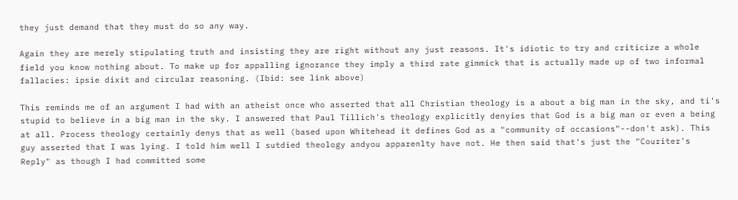they just demand that they must do so any way.

Again they are merely stipulating truth and insisting they are right without any just reasons. It's idiotic to try and criticize a whole field you know nothing about. To make up for appalling ignorance they imply a third rate gimmick that is actually made up of two informal fallacies: ipsie dixit and circular reasoning. (Ibid: see link above)

This reminds me of an argument I had with an atheist once who asserted that all Christian theology is a about a big man in the sky, and ti's stupid to believe in a big man in the sky. I answered that Paul Tillich's theology explicitly denyies that God is a big man or even a being at all. Process theology certainly denys that as well (based upon Whitehead it defines God as a "community of occasions"--don't ask). This guy asserted that I was lying. I told him well I sutdied theology andyou apparenlty have not. He then said that's just the "Couriter's Reply" as though I had committed some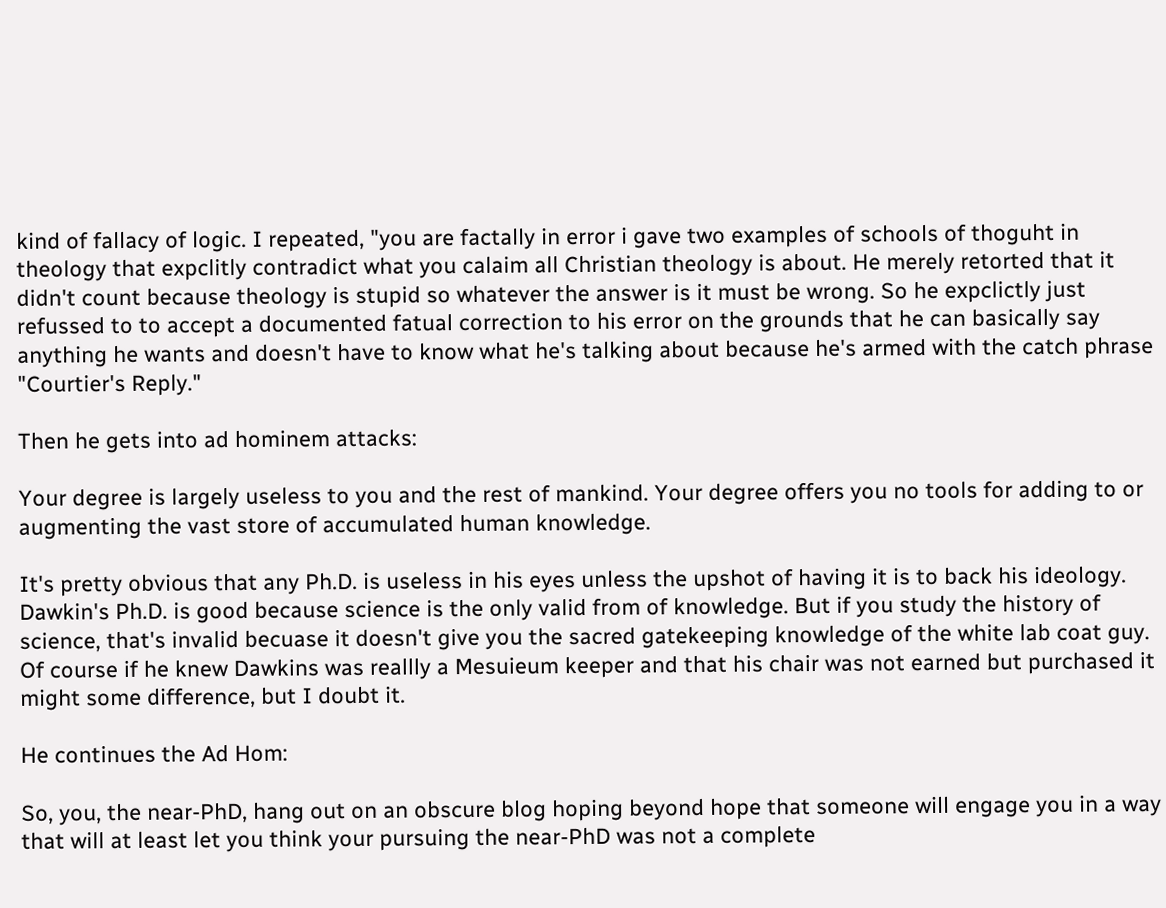kind of fallacy of logic. I repeated, "you are factally in error i gave two examples of schools of thoguht in theology that expclitly contradict what you calaim all Christian theology is about. He merely retorted that it didn't count because theology is stupid so whatever the answer is it must be wrong. So he expclictly just refussed to to accept a documented fatual correction to his error on the grounds that he can basically say anything he wants and doesn't have to know what he's talking about because he's armed with the catch phrase "Courtier's Reply."

Then he gets into ad hominem attacks:

Your degree is largely useless to you and the rest of mankind. Your degree offers you no tools for adding to or augmenting the vast store of accumulated human knowledge.

It's pretty obvious that any Ph.D. is useless in his eyes unless the upshot of having it is to back his ideology. Dawkin's Ph.D. is good because science is the only valid from of knowledge. But if you study the history of science, that's invalid becuase it doesn't give you the sacred gatekeeping knowledge of the white lab coat guy. Of course if he knew Dawkins was reallly a Mesuieum keeper and that his chair was not earned but purchased it might some difference, but I doubt it.

He continues the Ad Hom:

So, you, the near-PhD, hang out on an obscure blog hoping beyond hope that someone will engage you in a way that will at least let you think your pursuing the near-PhD was not a complete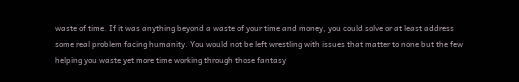waste of time. If it was anything beyond a waste of your time and money, you could solve or at least address some real problem facing humanity. You would not be left wrestling with issues that matter to none but the few helping you waste yet more time working through those fantasy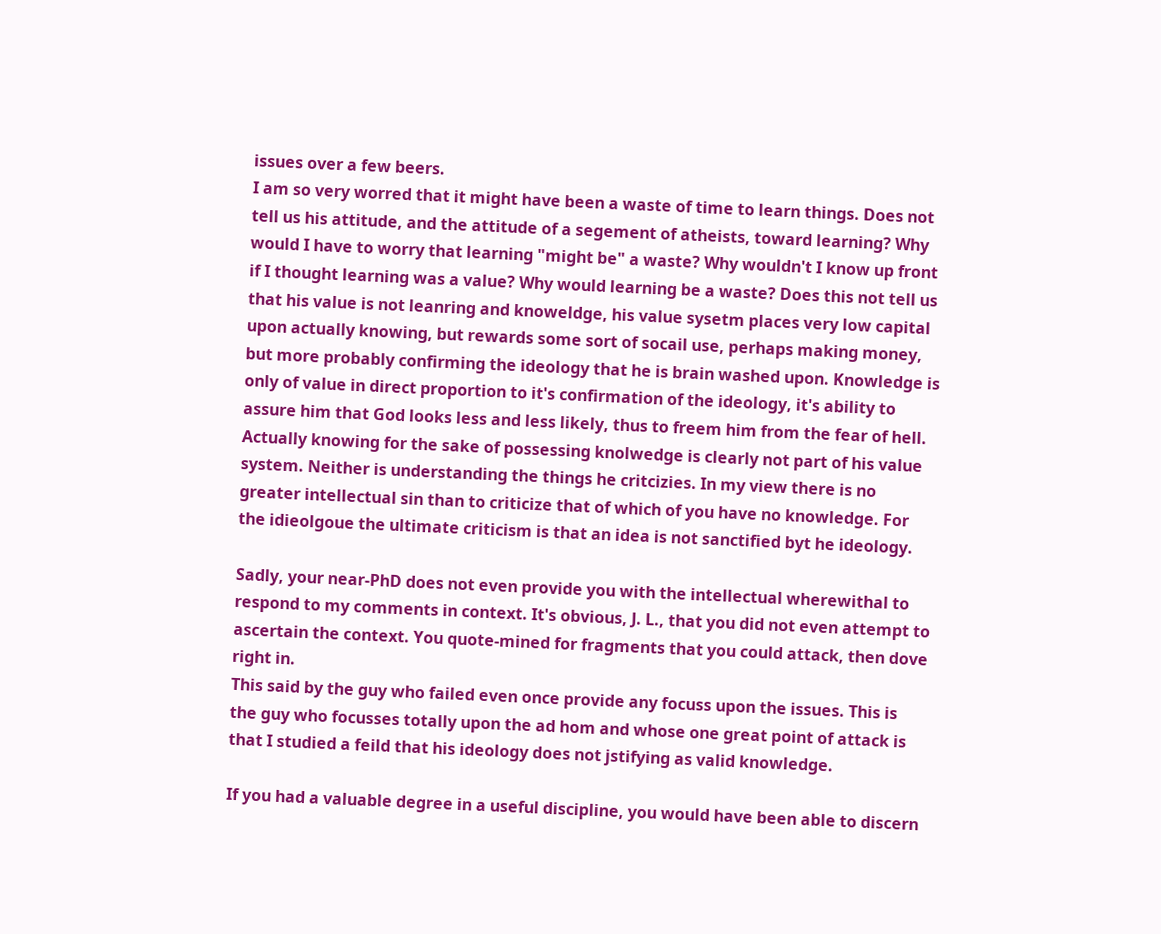issues over a few beers.
I am so very worred that it might have been a waste of time to learn things. Does not tell us his attitude, and the attitude of a segement of atheists, toward learning? Why would I have to worry that learning "might be" a waste? Why wouldn't I know up front if I thought learning was a value? Why would learning be a waste? Does this not tell us that his value is not leanring and knoweldge, his value sysetm places very low capital upon actually knowing, but rewards some sort of socail use, perhaps making money, but more probably confirming the ideology that he is brain washed upon. Knowledge is only of value in direct proportion to it's confirmation of the ideology, it's ability to assure him that God looks less and less likely, thus to freem him from the fear of hell. Actually knowing for the sake of possessing knolwedge is clearly not part of his value system. Neither is understanding the things he critcizies. In my view there is no greater intellectual sin than to criticize that of which of you have no knowledge. For the idieolgoue the ultimate criticism is that an idea is not sanctified byt he ideology.

Sadly, your near-PhD does not even provide you with the intellectual wherewithal to respond to my comments in context. It's obvious, J. L., that you did not even attempt to ascertain the context. You quote-mined for fragments that you could attack, then dove right in.
This said by the guy who failed even once provide any focuss upon the issues. This is the guy who focusses totally upon the ad hom and whose one great point of attack is that I studied a feild that his ideology does not jstifying as valid knowledge.

If you had a valuable degree in a useful discipline, you would have been able to discern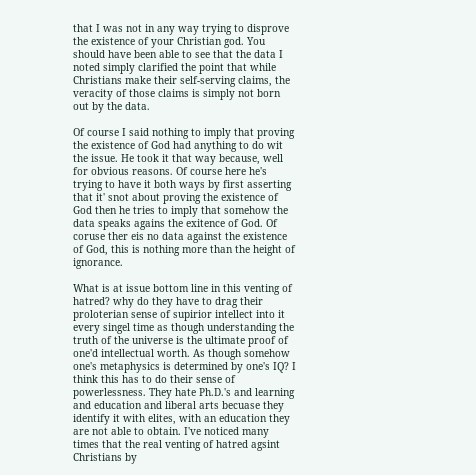that I was not in any way trying to disprove the existence of your Christian god. You should have been able to see that the data I noted simply clarified the point that while Christians make their self-serving claims, the veracity of those claims is simply not born out by the data.

Of course I said nothing to imply that proving the existence of God had anything to do wit the issue. He took it that way because, well for obvious reasons. Of course here he's trying to have it both ways by first asserting that it' snot about proving the existence of God then he tries to imply that somehow the data speaks agains the exitence of God. Of coruse ther eis no data against the existence of God, this is nothing more than the height of ignorance.

What is at issue bottom line in this venting of hatred? why do they have to drag their proloterian sense of supirior intellect into it every singel time as though understanding the truth of the universe is the ultimate proof of one'd intellectual worth. As though somehow one's metaphysics is determined by one's IQ? I think this has to do their sense of powerlessness. They hate Ph.D.'s and learning and education and liberal arts becuase they identify it with elites, with an education they are not able to obtain. I've noticed many times that the real venting of hatred agsint Christians by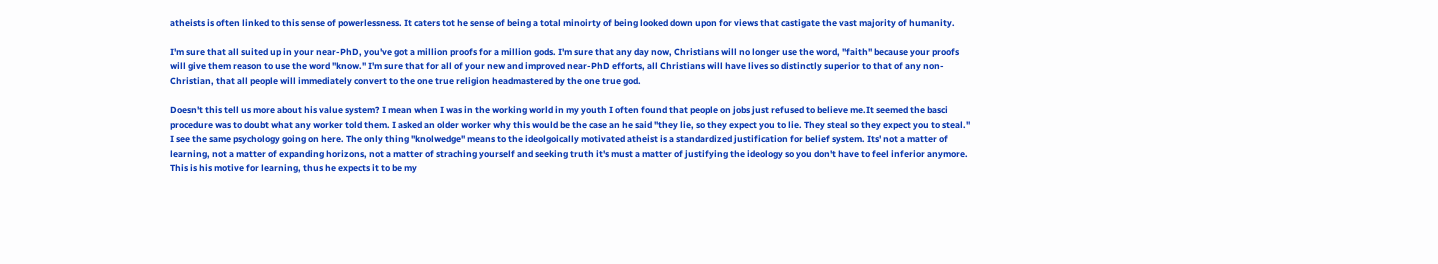atheists is often linked to this sense of powerlessness. It caters tot he sense of being a total minoirty of being looked down upon for views that castigate the vast majority of humanity.

I'm sure that all suited up in your near-PhD, you've got a million proofs for a million gods. I'm sure that any day now, Christians will no longer use the word, "faith" because your proofs will give them reason to use the word "know." I'm sure that for all of your new and improved near-PhD efforts, all Christians will have lives so distinctly superior to that of any non-Christian, that all people will immediately convert to the one true religion headmastered by the one true god.

Doesn't this tell us more about his value system? I mean when I was in the working world in my youth I often found that people on jobs just refused to believe me.It seemed the basci procedure was to doubt what any worker told them. I asked an older worker why this would be the case an he said "they lie, so they expect you to lie. They steal so they expect you to steal." I see the same psychology going on here. The only thing "knolwedge" means to the ideolgoically motivated atheist is a standardized justification for belief system. Its' not a matter of learning, not a matter of expanding horizons, not a matter of straching yourself and seeking truth it's must a matter of justifying the ideology so you don't have to feel inferior anymore. This is his motive for learning, thus he expects it to be my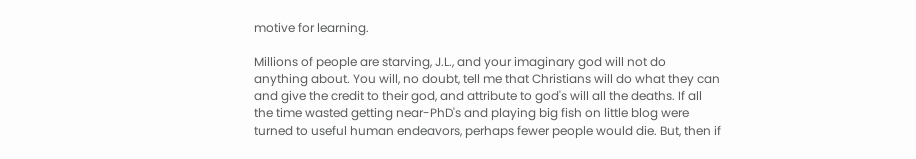motive for learning.

Millions of people are starving, J.L., and your imaginary god will not do anything about. You will, no doubt, tell me that Christians will do what they can and give the credit to their god, and attribute to god's will all the deaths. If all the time wasted getting near-PhD's and playing big fish on little blog were turned to useful human endeavors, perhaps fewer people would die. But, then if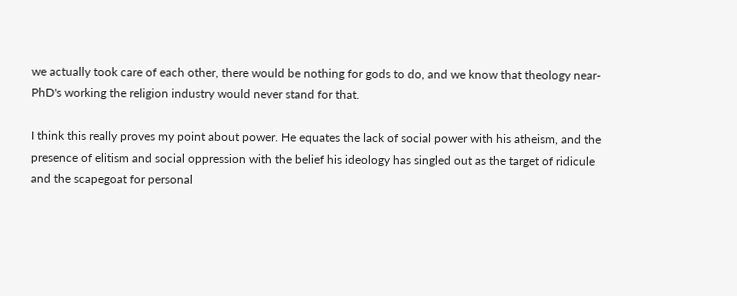we actually took care of each other, there would be nothing for gods to do, and we know that theology near-PhD's working the religion industry would never stand for that.

I think this really proves my point about power. He equates the lack of social power with his atheism, and the presence of elitism and social oppression with the belief his ideology has singled out as the target of ridicule and the scapegoat for personal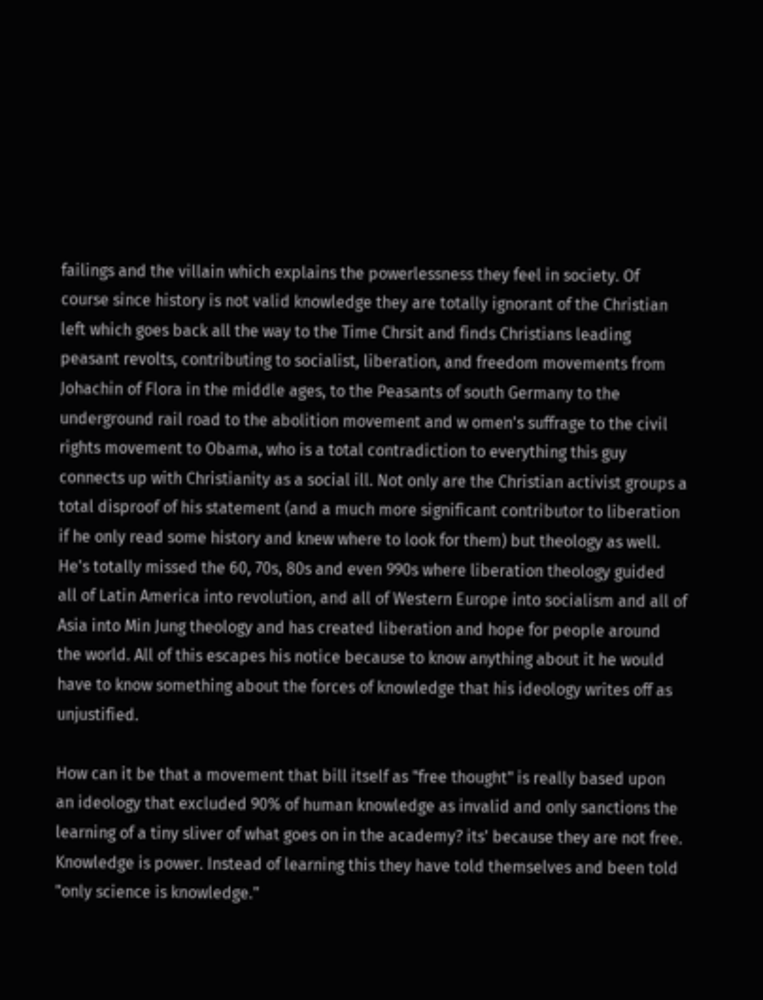failings and the villain which explains the powerlessness they feel in society. Of course since history is not valid knowledge they are totally ignorant of the Christian left which goes back all the way to the Time Chrsit and finds Christians leading peasant revolts, contributing to socialist, liberation, and freedom movements from Johachin of Flora in the middle ages, to the Peasants of south Germany to the underground rail road to the abolition movement and w omen's suffrage to the civil rights movement to Obama, who is a total contradiction to everything this guy connects up with Christianity as a social ill. Not only are the Christian activist groups a total disproof of his statement (and a much more significant contributor to liberation if he only read some history and knew where to look for them) but theology as well. He's totally missed the 60, 70s, 80s and even 990s where liberation theology guided all of Latin America into revolution, and all of Western Europe into socialism and all of Asia into Min Jung theology and has created liberation and hope for people around the world. All of this escapes his notice because to know anything about it he would have to know something about the forces of knowledge that his ideology writes off as unjustified.

How can it be that a movement that bill itself as "free thought" is really based upon an ideology that excluded 90% of human knowledge as invalid and only sanctions the learning of a tiny sliver of what goes on in the academy? its' because they are not free. Knowledge is power. Instead of learning this they have told themselves and been told "only science is knowledge."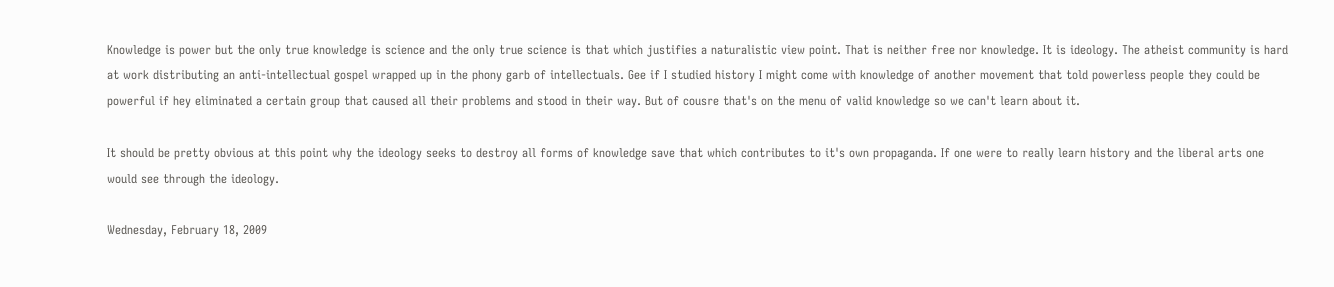Knowledge is power but the only true knowledge is science and the only true science is that which justifies a naturalistic view point. That is neither free nor knowledge. It is ideology. The atheist community is hard at work distributing an anti-intellectual gospel wrapped up in the phony garb of intellectuals. Gee if I studied history I might come with knowledge of another movement that told powerless people they could be powerful if hey eliminated a certain group that caused all their problems and stood in their way. But of cousre that's on the menu of valid knowledge so we can't learn about it.

It should be pretty obvious at this point why the ideology seeks to destroy all forms of knowledge save that which contributes to it's own propaganda. If one were to really learn history and the liberal arts one would see through the ideology.

Wednesday, February 18, 2009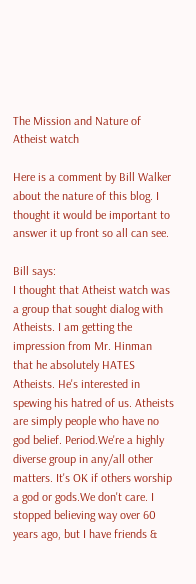The Mission and Nature of Atheist watch

Here is a comment by Bill Walker about the nature of this blog. I thought it would be important to answer it up front so all can see.

Bill says:
I thought that Atheist watch was a group that sought dialog with Atheists. I am getting the impression from Mr. Hinman that he absolutely HATES Atheists. He's interested in spewing his hatred of us. Atheists are simply people who have no god belief. Period.We're a highly diverse group in any/all other matters. It's OK if others worship a god or gods.We don't care. I stopped believing way over 60 years ago, but I have friends &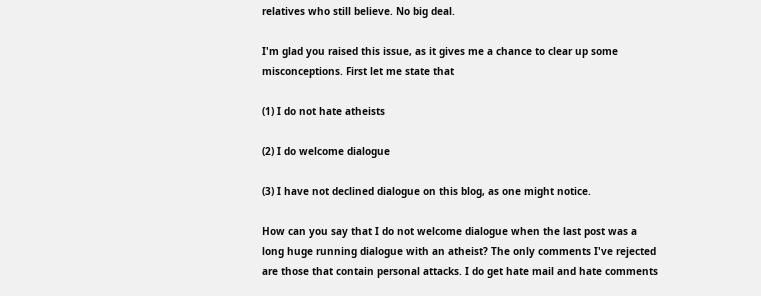relatives who still believe. No big deal.

I'm glad you raised this issue, as it gives me a chance to clear up some misconceptions. First let me state that

(1) I do not hate atheists

(2) I do welcome dialogue

(3) I have not declined dialogue on this blog, as one might notice.

How can you say that I do not welcome dialogue when the last post was a long huge running dialogue with an atheist? The only comments I've rejected are those that contain personal attacks. I do get hate mail and hate comments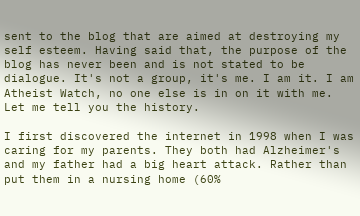sent to the blog that are aimed at destroying my self esteem. Having said that, the purpose of the blog has never been and is not stated to be dialogue. It's not a group, it's me. I am it. I am Atheist Watch, no one else is in on it with me. Let me tell you the history.

I first discovered the internet in 1998 when I was caring for my parents. They both had Alzheimer's and my father had a big heart attack. Rather than put them in a nursing home (60%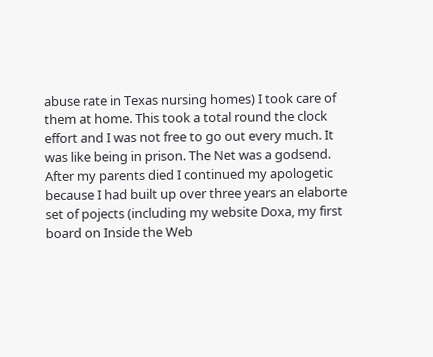abuse rate in Texas nursing homes) I took care of them at home. This took a total round the clock effort and I was not free to go out every much. It was like being in prison. The Net was a godsend. After my parents died I continued my apologetic because I had built up over three years an elaborte set of pojects (including my website Doxa, my first board on Inside the Web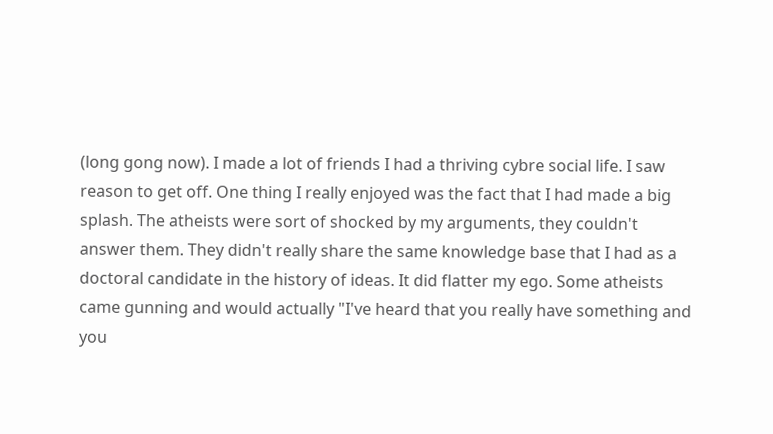(long gong now). I made a lot of friends I had a thriving cybre social life. I saw reason to get off. One thing I really enjoyed was the fact that I had made a big splash. The atheists were sort of shocked by my arguments, they couldn't answer them. They didn't really share the same knowledge base that I had as a doctoral candidate in the history of ideas. It did flatter my ego. Some atheists came gunning and would actually "I've heard that you really have something and you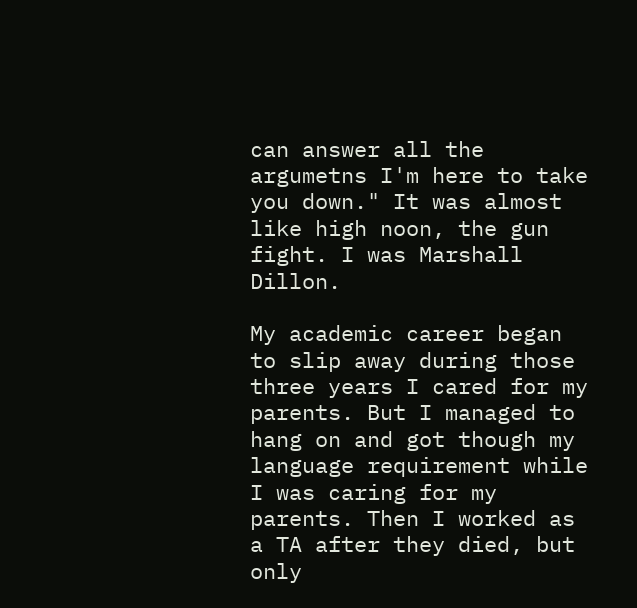can answer all the argumetns I'm here to take you down." It was almost like high noon, the gun fight. I was Marshall Dillon.

My academic career began to slip away during those three years I cared for my parents. But I managed to hang on and got though my language requirement while I was caring for my parents. Then I worked as a TA after they died, but only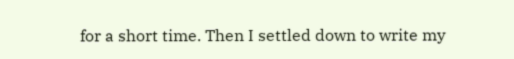for a short time. Then I settled down to write my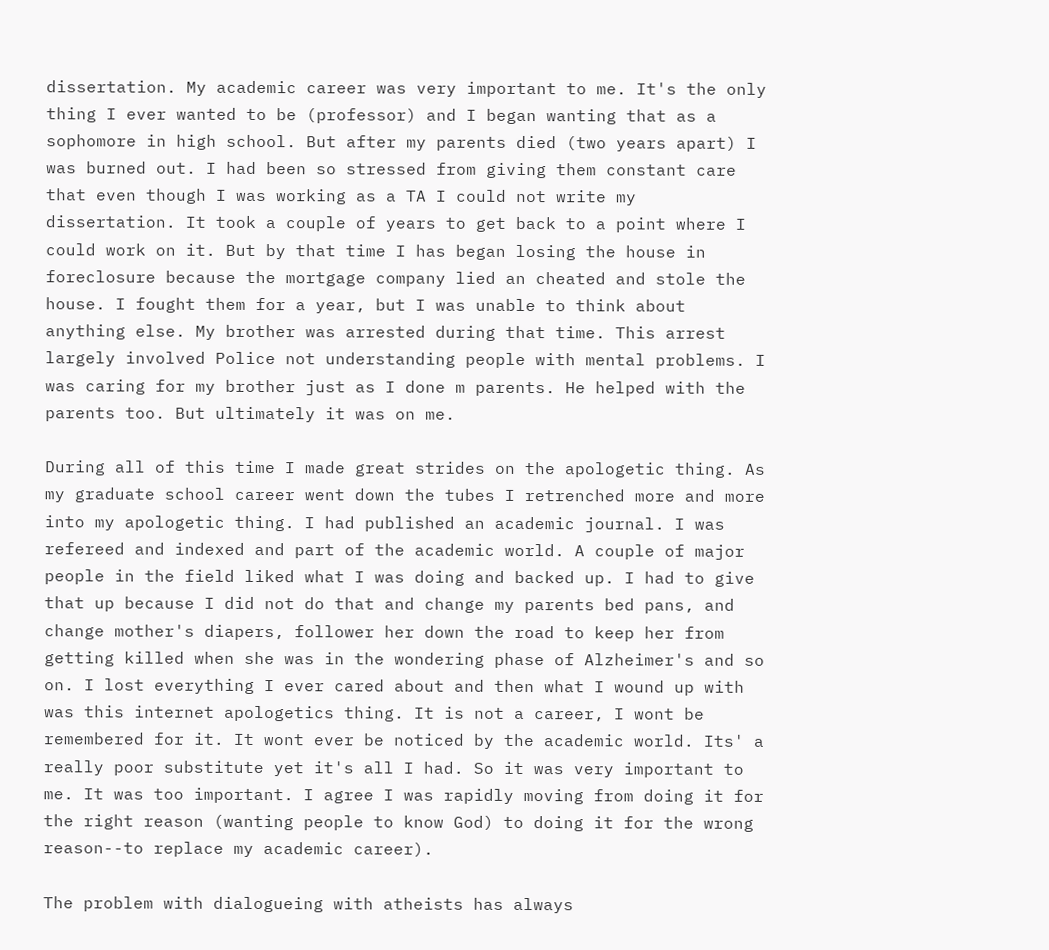dissertation. My academic career was very important to me. It's the only thing I ever wanted to be (professor) and I began wanting that as a sophomore in high school. But after my parents died (two years apart) I was burned out. I had been so stressed from giving them constant care that even though I was working as a TA I could not write my dissertation. It took a couple of years to get back to a point where I could work on it. But by that time I has began losing the house in foreclosure because the mortgage company lied an cheated and stole the house. I fought them for a year, but I was unable to think about anything else. My brother was arrested during that time. This arrest largely involved Police not understanding people with mental problems. I was caring for my brother just as I done m parents. He helped with the parents too. But ultimately it was on me.

During all of this time I made great strides on the apologetic thing. As my graduate school career went down the tubes I retrenched more and more into my apologetic thing. I had published an academic journal. I was refereed and indexed and part of the academic world. A couple of major people in the field liked what I was doing and backed up. I had to give that up because I did not do that and change my parents bed pans, and change mother's diapers, follower her down the road to keep her from getting killed when she was in the wondering phase of Alzheimer's and so on. I lost everything I ever cared about and then what I wound up with was this internet apologetics thing. It is not a career, I wont be remembered for it. It wont ever be noticed by the academic world. Its' a really poor substitute yet it's all I had. So it was very important to me. It was too important. I agree I was rapidly moving from doing it for the right reason (wanting people to know God) to doing it for the wrong reason--to replace my academic career).

The problem with dialogueing with atheists has always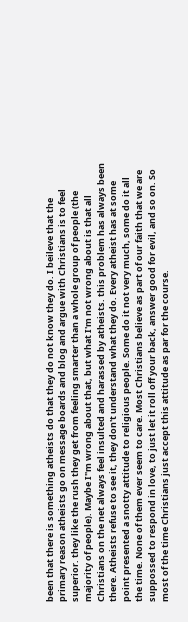been that there is something atheists do that they do not know they do. I beileve that the primary reason atheists go on message boards and blog and argue with Christians is to feel superior. they like the rush they get from feeling smarter than a whole group of people (the majority of people). Maybe I"m wrong about that, but what I'm not wrong about is that all Christians on the net always feel insulted and harassed by atheists. this problem has always been there. Atheists refuse to see it, they don't understand what they do. Every atheist has at some point presented a snotty attitude to religious people. Some do it not very much, some do it all the time. None of them ever seem to care. Most Christians believe as part of our faith that we are suppossed to respond in love, to just let it roll off your back, answer good for evil, and so on. So most of the time Christians just accept this attitude as par for the course.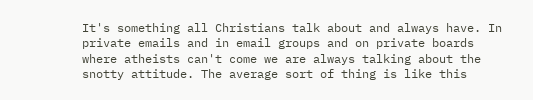It's something all Christians talk about and always have. In private emails and in email groups and on private boards where atheists can't come we are always talking about the snotty attitude. The average sort of thing is like this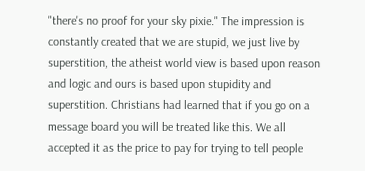"there's no proof for your sky pixie." The impression is constantly created that we are stupid, we just live by superstition, the atheist world view is based upon reason and logic and ours is based upon stupidity and superstition. Christians had learned that if you go on a message board you will be treated like this. We all accepted it as the price to pay for trying to tell people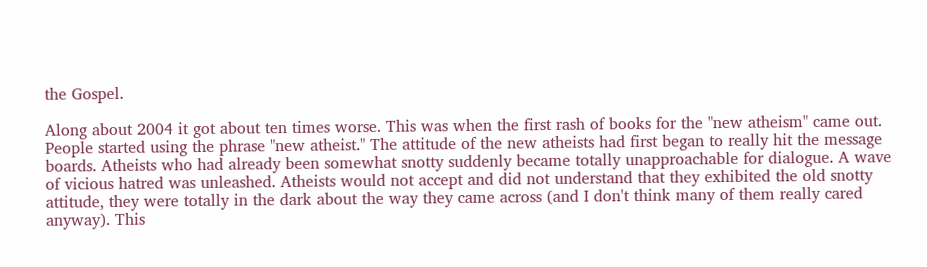the Gospel.

Along about 2004 it got about ten times worse. This was when the first rash of books for the "new atheism" came out. People started using the phrase "new atheist." The attitude of the new atheists had first began to really hit the message boards. Atheists who had already been somewhat snotty suddenly became totally unapproachable for dialogue. A wave of vicious hatred was unleashed. Atheists would not accept and did not understand that they exhibited the old snotty attitude, they were totally in the dark about the way they came across (and I don't think many of them really cared anyway). This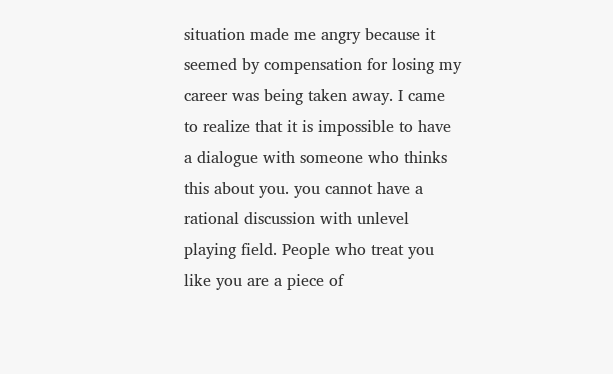situation made me angry because it seemed by compensation for losing my career was being taken away. I came to realize that it is impossible to have a dialogue with someone who thinks this about you. you cannot have a rational discussion with unlevel playing field. People who treat you like you are a piece of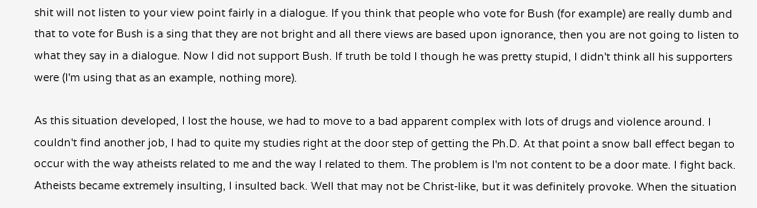shit will not listen to your view point fairly in a dialogue. If you think that people who vote for Bush (for example) are really dumb and that to vote for Bush is a sing that they are not bright and all there views are based upon ignorance, then you are not going to listen to what they say in a dialogue. Now I did not support Bush. If truth be told I though he was pretty stupid, I didn't think all his supporters were (I'm using that as an example, nothing more).

As this situation developed, I lost the house, we had to move to a bad apparent complex with lots of drugs and violence around. I couldn't find another job, I had to quite my studies right at the door step of getting the Ph.D. At that point a snow ball effect began to occur with the way atheists related to me and the way I related to them. The problem is I'm not content to be a door mate. I fight back. Atheists became extremely insulting, I insulted back. Well that may not be Christ-like, but it was definitely provoke. When the situation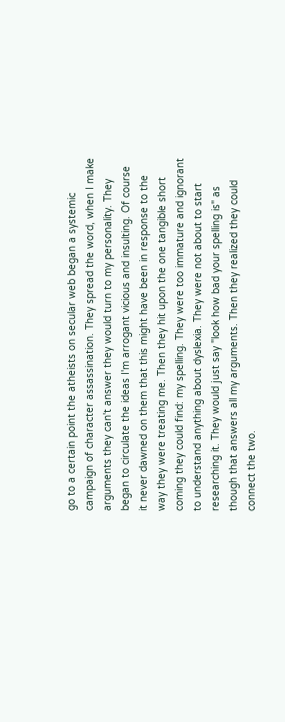go to a certain point the atheists on secular web began a systemic campaign of character assassination. They spread the word, when I make arguments they can't answer they would turn to my personality. They began to circulate the ideas I'm arrogant vicious and insulting. Of course it never dawned on them that this might have been in response to the way they were treating me. Then they hit upon the one tangible short coming they could find: my spelling. They were too immature and ignorant to understand anything about dyslexia. They were not about to start researching it. They would just say "look how bad your spelling is" as though that answers all my arguments. Then they realized they could connect the two.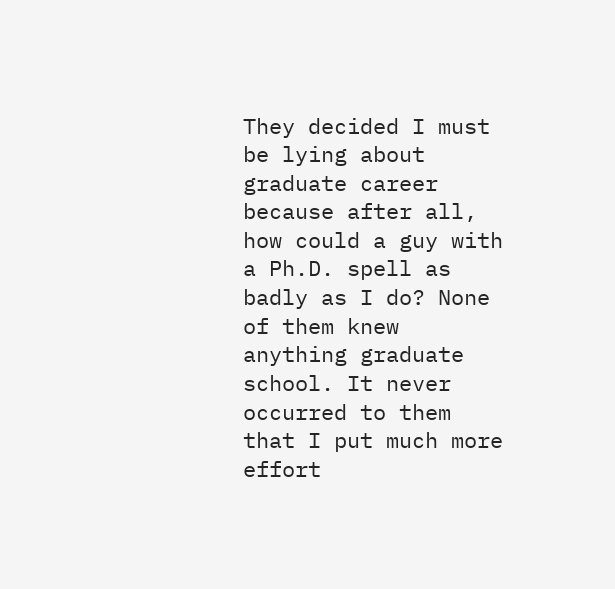They decided I must be lying about graduate career because after all, how could a guy with a Ph.D. spell as badly as I do? None of them knew anything graduate school. It never occurred to them that I put much more effort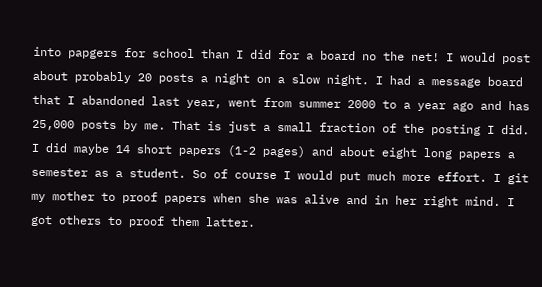into papgers for school than I did for a board no the net! I would post about probably 20 posts a night on a slow night. I had a message board that I abandoned last year, went from summer 2000 to a year ago and has 25,000 posts by me. That is just a small fraction of the posting I did. I did maybe 14 short papers (1-2 pages) and about eight long papers a semester as a student. So of course I would put much more effort. I git my mother to proof papers when she was alive and in her right mind. I got others to proof them latter.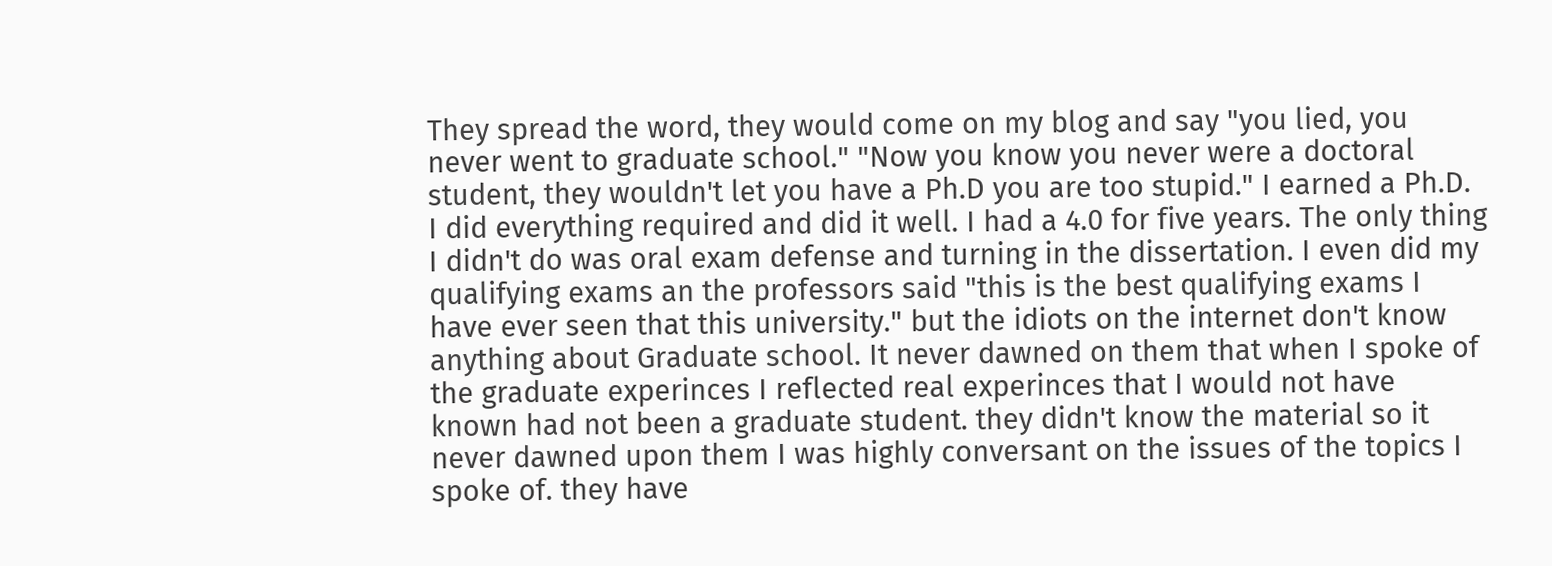They spread the word, they would come on my blog and say "you lied, you never went to graduate school." "Now you know you never were a doctoral student, they wouldn't let you have a Ph.D you are too stupid." I earned a Ph.D. I did everything required and did it well. I had a 4.0 for five years. The only thing I didn't do was oral exam defense and turning in the dissertation. I even did my qualifying exams an the professors said "this is the best qualifying exams I have ever seen that this university." but the idiots on the internet don't know anything about Graduate school. It never dawned on them that when I spoke of the graduate experinces I reflected real experinces that I would not have known had not been a graduate student. they didn't know the material so it never dawned upon them I was highly conversant on the issues of the topics I spoke of. they have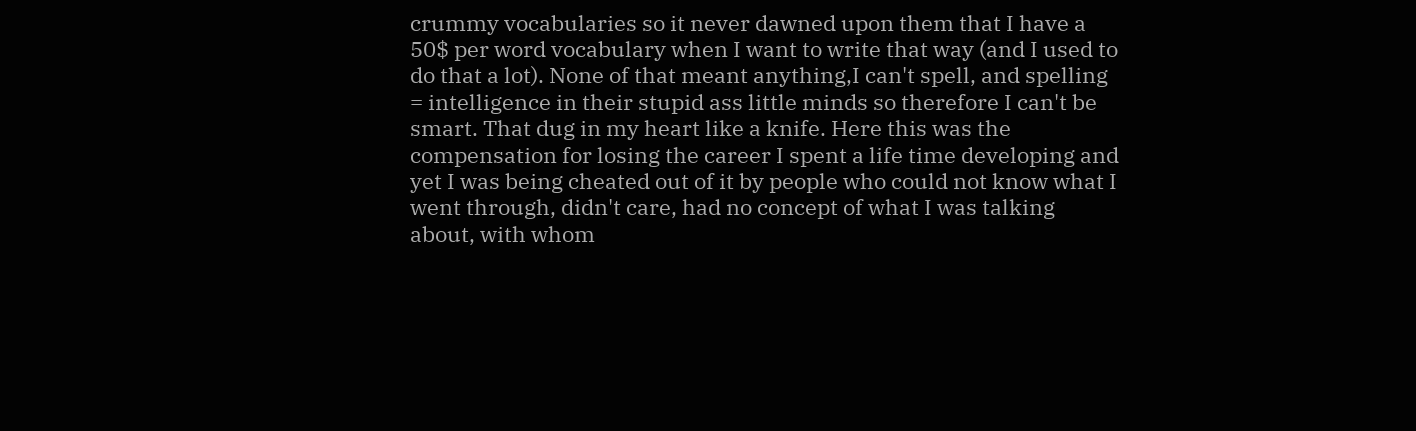crummy vocabularies so it never dawned upon them that I have a 50$ per word vocabulary when I want to write that way (and I used to do that a lot). None of that meant anything,I can't spell, and spelling = intelligence in their stupid ass little minds so therefore I can't be smart. That dug in my heart like a knife. Here this was the compensation for losing the career I spent a life time developing and yet I was being cheated out of it by people who could not know what I went through, didn't care, had no concept of what I was talking about, with whom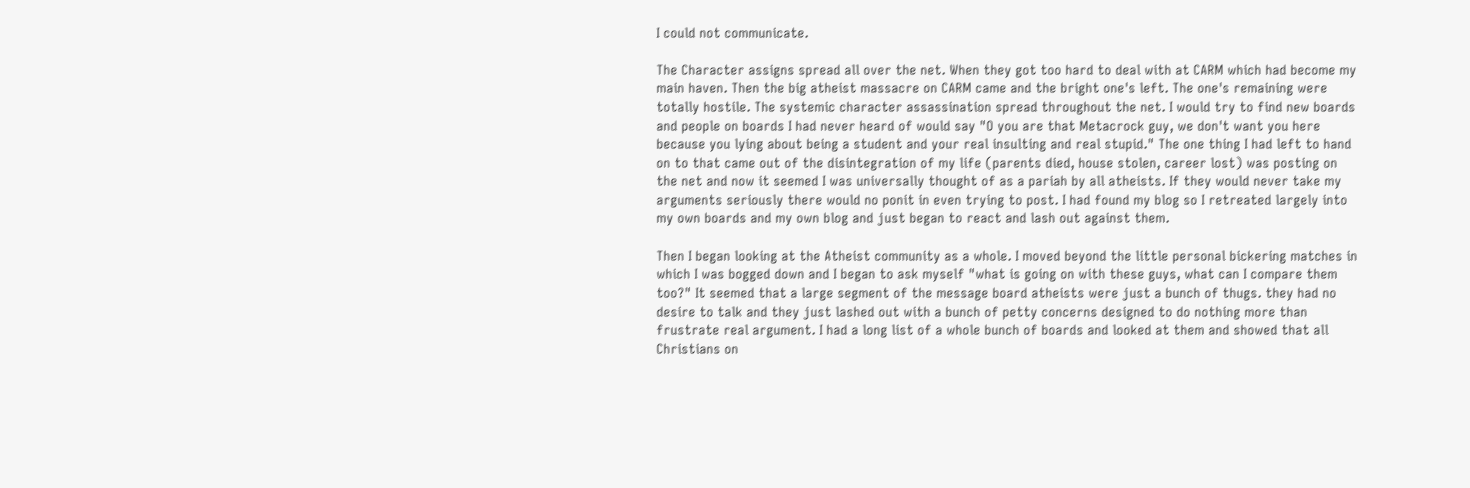I could not communicate.

The Character assigns spread all over the net. When they got too hard to deal with at CARM which had become my main haven. Then the big atheist massacre on CARM came and the bright one's left. The one's remaining were totally hostile. The systemic character assassination spread throughout the net. I would try to find new boards and people on boards I had never heard of would say "O you are that Metacrock guy, we don't want you here because you lying about being a student and your real insulting and real stupid." The one thing I had left to hand on to that came out of the disintegration of my life (parents died, house stolen, career lost) was posting on the net and now it seemed I was universally thought of as a pariah by all atheists. If they would never take my arguments seriously there would no ponit in even trying to post. I had found my blog so I retreated largely into my own boards and my own blog and just began to react and lash out against them.

Then I began looking at the Atheist community as a whole. I moved beyond the little personal bickering matches in which I was bogged down and I began to ask myself "what is going on with these guys, what can I compare them too?" It seemed that a large segment of the message board atheists were just a bunch of thugs. they had no desire to talk and they just lashed out with a bunch of petty concerns designed to do nothing more than frustrate real argument. I had a long list of a whole bunch of boards and looked at them and showed that all Christians on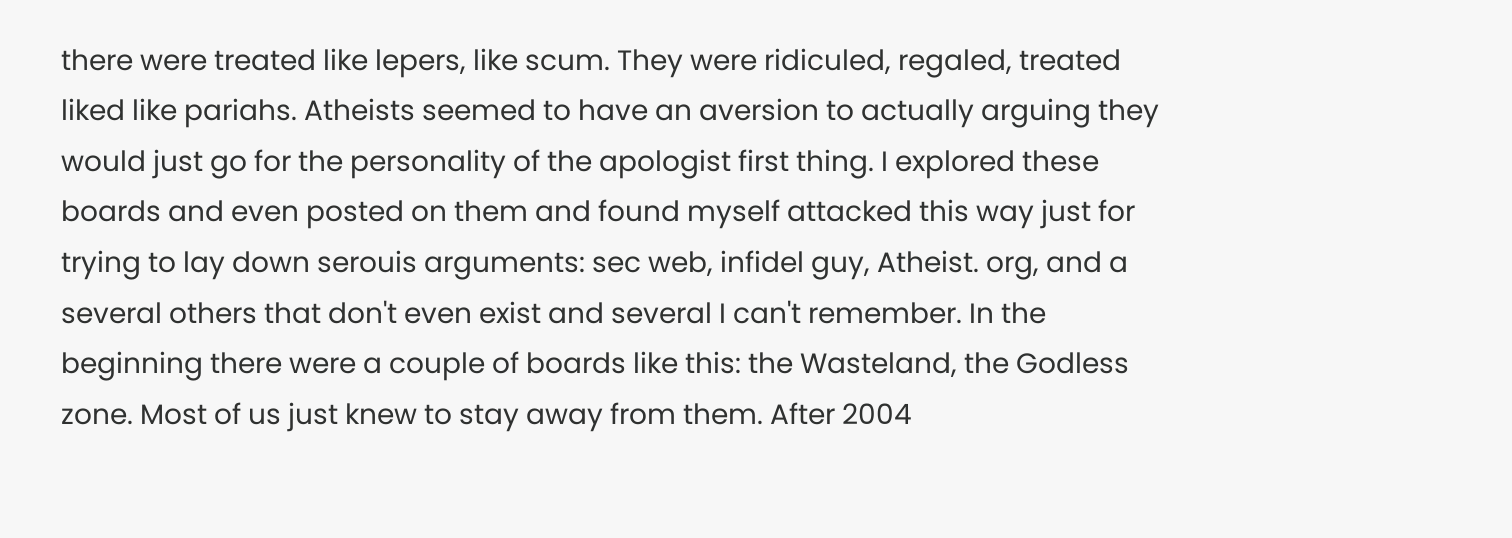there were treated like lepers, like scum. They were ridiculed, regaled, treated liked like pariahs. Atheists seemed to have an aversion to actually arguing they would just go for the personality of the apologist first thing. I explored these boards and even posted on them and found myself attacked this way just for trying to lay down serouis arguments: sec web, infidel guy, Atheist. org, and a several others that don't even exist and several I can't remember. In the beginning there were a couple of boards like this: the Wasteland, the Godless zone. Most of us just knew to stay away from them. After 2004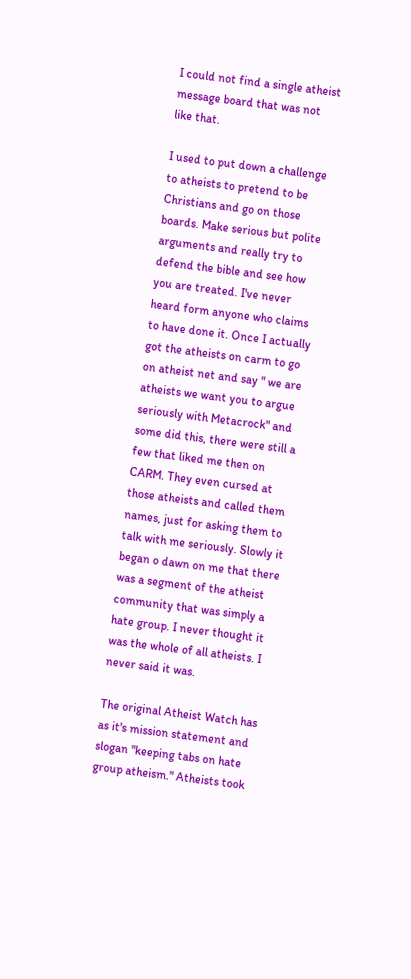I could not find a single atheist message board that was not like that.

I used to put down a challenge to atheists to pretend to be Christians and go on those boards. Make serious but polite arguments and really try to defend the bible and see how you are treated. I've never heard form anyone who claims to have done it. Once I actually got the atheists on carm to go on atheist net and say " we are atheists we want you to argue seriously with Metacrock" and some did this, there were still a few that liked me then on CARM. They even cursed at those atheists and called them names, just for asking them to talk with me seriously. Slowly it began o dawn on me that there was a segment of the atheist community that was simply a hate group. I never thought it was the whole of all atheists. I never said it was.

The original Atheist Watch has as it's mission statement and slogan "keeping tabs on hate group atheism." Atheists took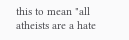this to mean "all atheists are a hate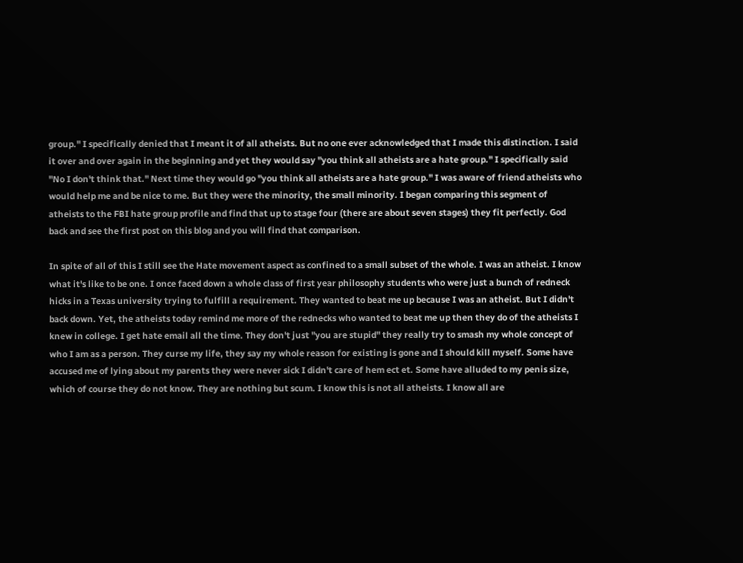group." I specifically denied that I meant it of all atheists. But no one ever acknowledged that I made this distinction. I said it over and over again in the beginning and yet they would say "you think all atheists are a hate group." I specifically said "No I don't think that." Next time they would go "you think all atheists are a hate group." I was aware of friend atheists who would help me and be nice to me. But they were the minority, the small minority. I began comparing this segment of atheists to the FBI hate group profile and find that up to stage four (there are about seven stages) they fit perfectly. God back and see the first post on this blog and you will find that comparison.

In spite of all of this I still see the Hate movement aspect as confined to a small subset of the whole. I was an atheist. I know what it's like to be one. I once faced down a whole class of first year philosophy students who were just a bunch of redneck hicks in a Texas university trying to fulfill a requirement. They wanted to beat me up because I was an atheist. But I didn't back down. Yet, the atheists today remind me more of the rednecks who wanted to beat me up then they do of the atheists I knew in college. I get hate email all the time. They don't just "you are stupid" they really try to smash my whole concept of who I am as a person. They curse my life, they say my whole reason for existing is gone and I should kill myself. Some have accused me of lying about my parents they were never sick I didn't care of hem ect et. Some have alluded to my penis size, which of course they do not know. They are nothing but scum. I know this is not all atheists. I know all are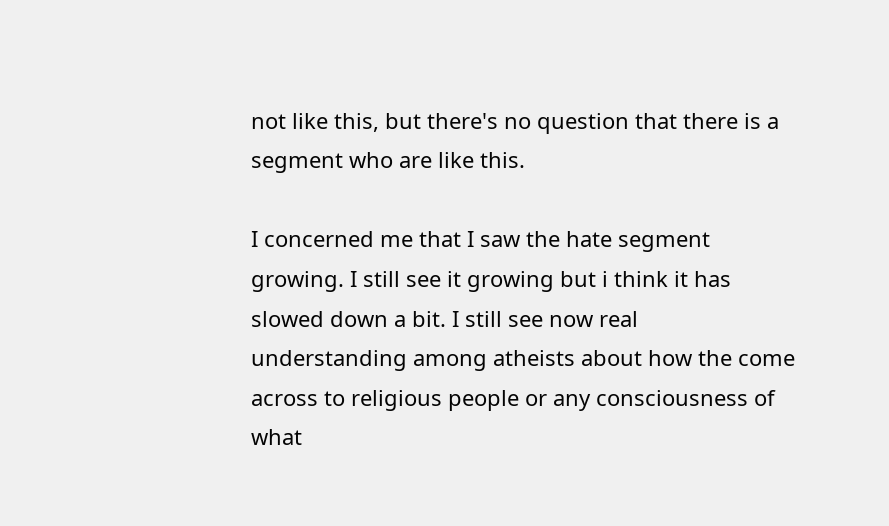not like this, but there's no question that there is a segment who are like this.

I concerned me that I saw the hate segment growing. I still see it growing but i think it has slowed down a bit. I still see now real understanding among atheists about how the come across to religious people or any consciousness of what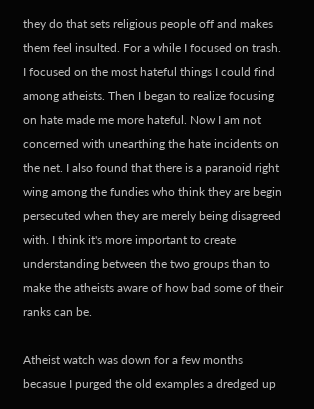they do that sets religious people off and makes them feel insulted. For a while I focused on trash. I focused on the most hateful things I could find among atheists. Then I began to realize focusing on hate made me more hateful. Now I am not concerned with unearthing the hate incidents on the net. I also found that there is a paranoid right wing among the fundies who think they are begin persecuted when they are merely being disagreed with. I think it's more important to create understanding between the two groups than to make the atheists aware of how bad some of their ranks can be.

Atheist watch was down for a few months becasue I purged the old examples a dredged up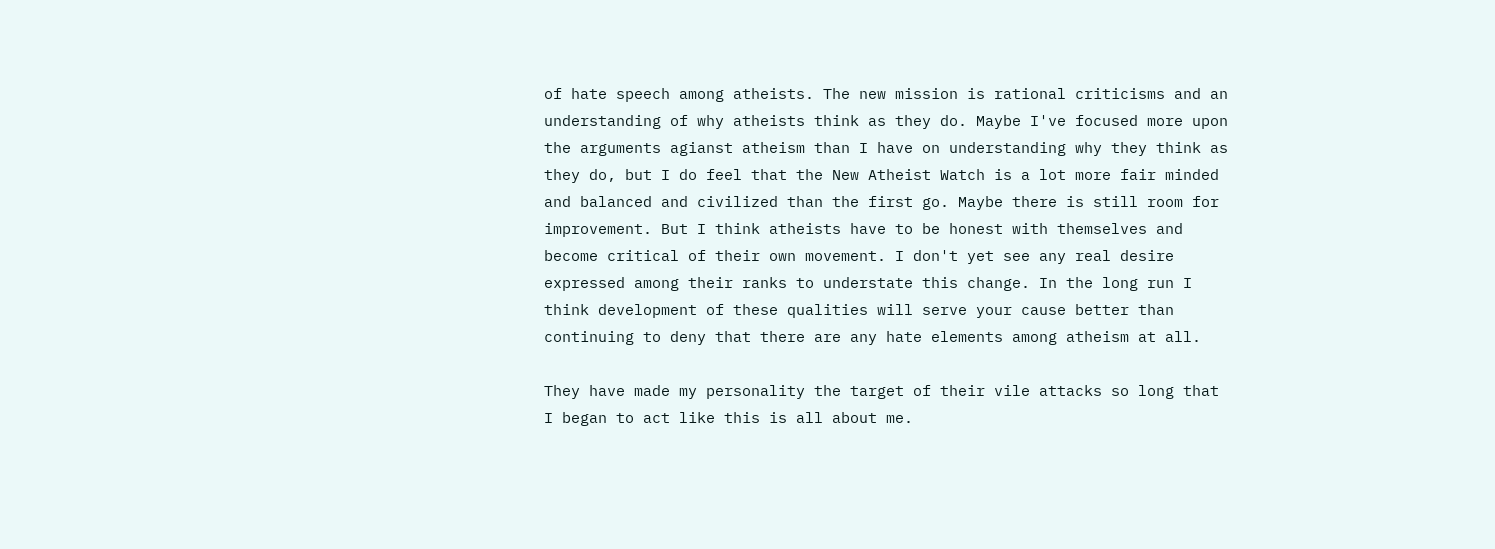of hate speech among atheists. The new mission is rational criticisms and an understanding of why atheists think as they do. Maybe I've focused more upon the arguments agianst atheism than I have on understanding why they think as they do, but I do feel that the New Atheist Watch is a lot more fair minded and balanced and civilized than the first go. Maybe there is still room for improvement. But I think atheists have to be honest with themselves and become critical of their own movement. I don't yet see any real desire expressed among their ranks to understate this change. In the long run I think development of these qualities will serve your cause better than continuing to deny that there are any hate elements among atheism at all.

They have made my personality the target of their vile attacks so long that I began to act like this is all about me.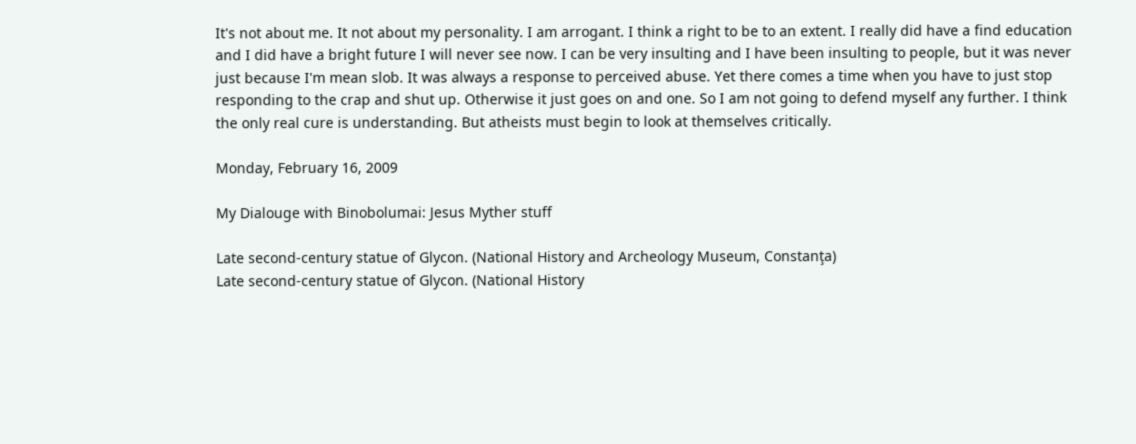It's not about me. It not about my personality. I am arrogant. I think a right to be to an extent. I really did have a find education and I did have a bright future I will never see now. I can be very insulting and I have been insulting to people, but it was never just because I'm mean slob. It was always a response to perceived abuse. Yet there comes a time when you have to just stop responding to the crap and shut up. Otherwise it just goes on and one. So I am not going to defend myself any further. I think the only real cure is understanding. But atheists must begin to look at themselves critically.

Monday, February 16, 2009

My Dialouge with Binobolumai: Jesus Myther stuff

Late second-century statue of Glycon. (National History and Archeology Museum, Constanţa)
Late second-century statue of Glycon. (National History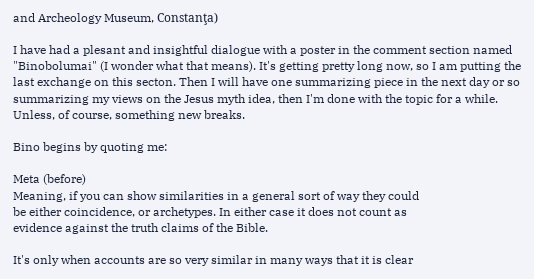and Archeology Museum, Constanţa)

I have had a plesant and insightful dialogue with a poster in the comment section named "Binobolumai" (I wonder what that means). It's getting pretty long now, so I am putting the last exchange on this secton. Then I will have one summarizing piece in the next day or so summarizing my views on the Jesus myth idea, then I'm done with the topic for a while. Unless, of course, something new breaks.

Bino begins by quoting me:

Meta (before)
Meaning, if you can show similarities in a general sort of way they could
be either coincidence, or archetypes. In either case it does not count as
evidence against the truth claims of the Bible.

It's only when accounts are so very similar in many ways that it is clear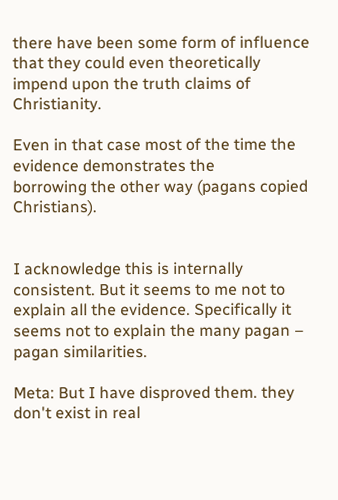there have been some form of influence that they could even theoretically
impend upon the truth claims of Christianity.

Even in that case most of the time the evidence demonstrates the
borrowing the other way (pagans copied Christians).


I acknowledge this is internally consistent. But it seems to me not to explain all the evidence. Specifically it seems not to explain the many pagan – pagan similarities.

Meta: But I have disproved them. they don't exist in real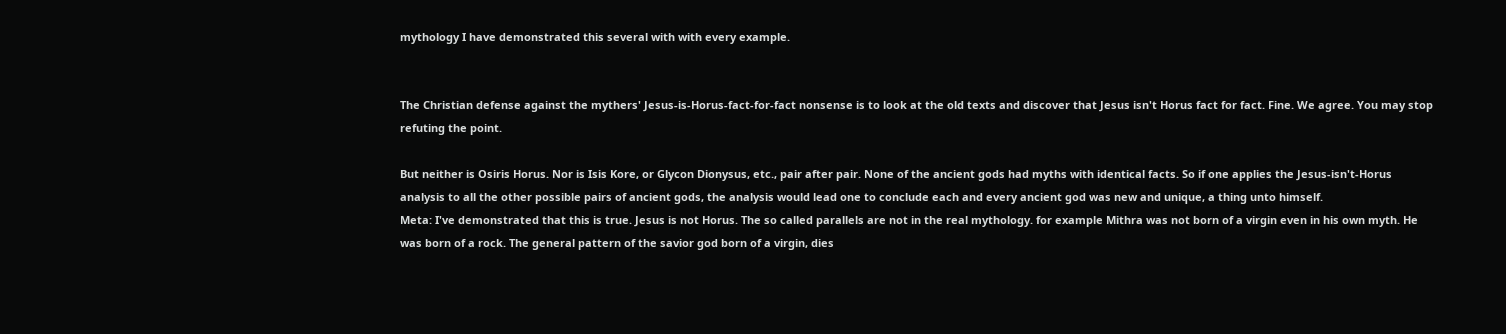mythology I have demonstrated this several with with every example.


The Christian defense against the mythers' Jesus-is-Horus-fact-for-fact nonsense is to look at the old texts and discover that Jesus isn't Horus fact for fact. Fine. We agree. You may stop refuting the point.

But neither is Osiris Horus. Nor is Isis Kore, or Glycon Dionysus, etc., pair after pair. None of the ancient gods had myths with identical facts. So if one applies the Jesus-isn't-Horus analysis to all the other possible pairs of ancient gods, the analysis would lead one to conclude each and every ancient god was new and unique, a thing unto himself.
Meta: I've demonstrated that this is true. Jesus is not Horus. The so called parallels are not in the real mythology. for example Mithra was not born of a virgin even in his own myth. He was born of a rock. The general pattern of the savior god born of a virgin, dies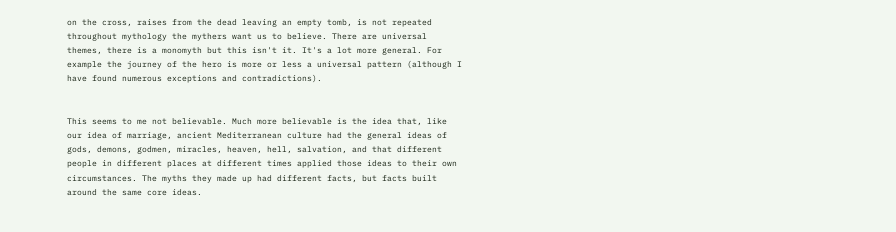on the cross, raises from the dead leaving an empty tomb, is not repeated throughout mythology the mythers want us to believe. There are universal themes, there is a monomyth but this isn't it. It's a lot more general. For example the journey of the hero is more or less a universal pattern (although I have found numerous exceptions and contradictions).


This seems to me not believable. Much more believable is the idea that, like our idea of marriage, ancient Mediterranean culture had the general ideas of gods, demons, godmen, miracles, heaven, hell, salvation, and that different people in different places at different times applied those ideas to their own circumstances. The myths they made up had different facts, but facts built around the same core ideas.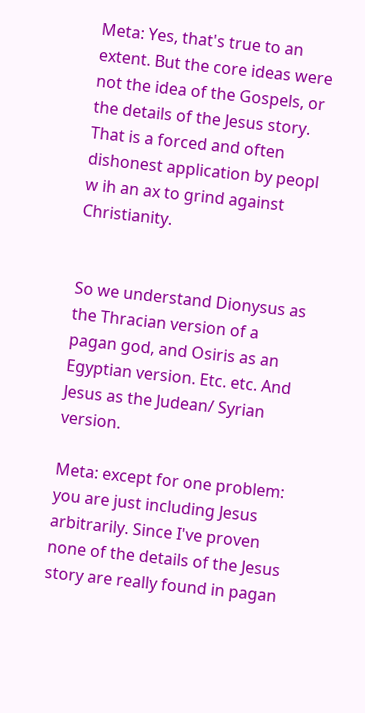Meta: Yes, that's true to an extent. But the core ideas were not the idea of the Gospels, or the details of the Jesus story. That is a forced and often dishonest application by peopl w ih an ax to grind against Christianity.


So we understand Dionysus as the Thracian version of a pagan god, and Osiris as an Egyptian version. Etc. etc. And Jesus as the Judean/ Syrian version.

Meta: except for one problem: you are just including Jesus arbitrarily. Since I've proven none of the details of the Jesus story are really found in pagan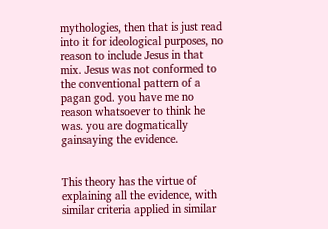mythologies, then that is just read into it for ideological purposes, no reason to include Jesus in that mix. Jesus was not conformed to the conventional pattern of a pagan god. you have me no reason whatsoever to think he was. you are dogmatically gainsaying the evidence.


This theory has the virtue of explaining all the evidence, with similar criteria applied in similar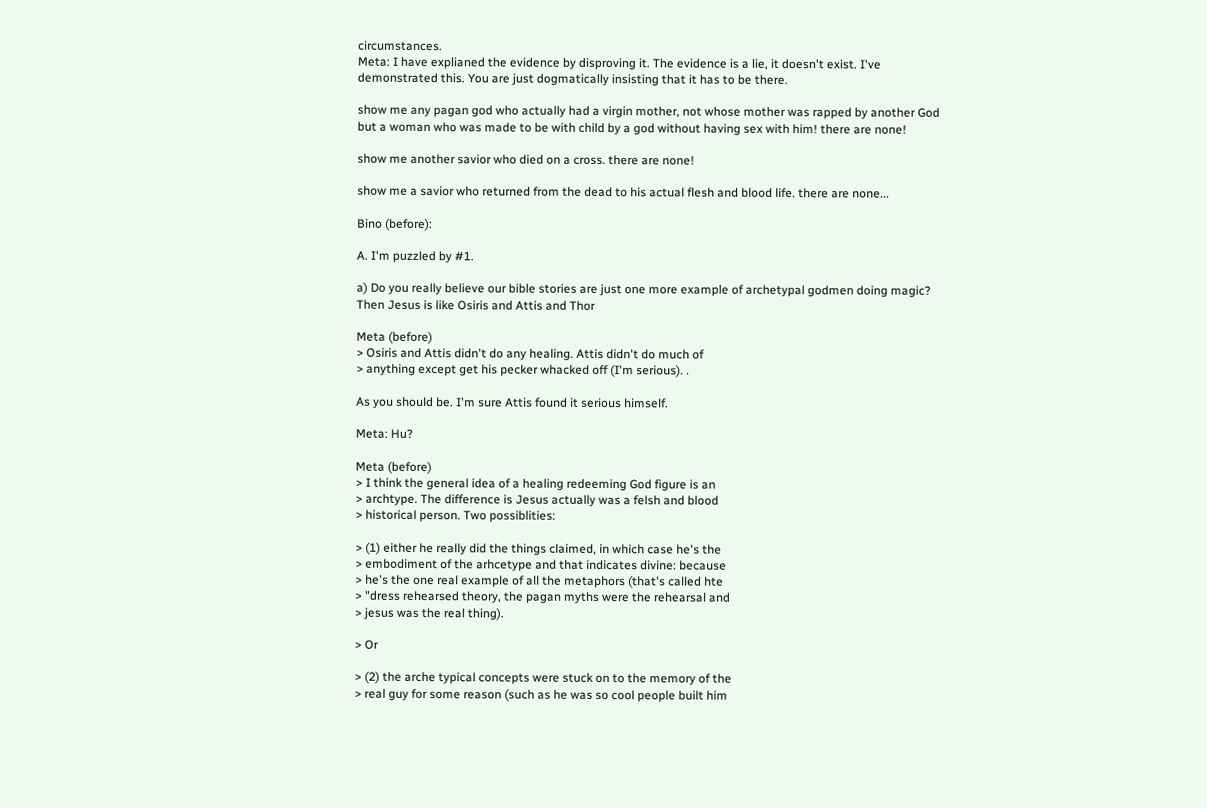circumstances.
Meta: I have explianed the evidence by disproving it. The evidence is a lie, it doesn't exist. I've demonstrated this. You are just dogmatically insisting that it has to be there.

show me any pagan god who actually had a virgin mother, not whose mother was rapped by another God but a woman who was made to be with child by a god without having sex with him! there are none!

show me another savior who died on a cross. there are none!

show me a savior who returned from the dead to his actual flesh and blood life. there are none...

Bino (before):

A. I'm puzzled by #1.

a) Do you really believe our bible stories are just one more example of archetypal godmen doing magic? Then Jesus is like Osiris and Attis and Thor

Meta (before)
> Osiris and Attis didn't do any healing. Attis didn't do much of
> anything except get his pecker whacked off (I'm serious). .

As you should be. I'm sure Attis found it serious himself.

Meta: Hu?

Meta (before)
> I think the general idea of a healing redeeming God figure is an
> archtype. The difference is Jesus actually was a felsh and blood
> historical person. Two possiblities:

> (1) either he really did the things claimed, in which case he's the
> embodiment of the arhcetype and that indicates divine: because
> he's the one real example of all the metaphors (that's called hte
> "dress rehearsed theory, the pagan myths were the rehearsal and
> jesus was the real thing).

> Or

> (2) the arche typical concepts were stuck on to the memory of the
> real guy for some reason (such as he was so cool people built him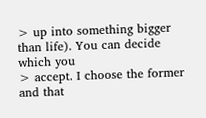> up into something bigger than life). You can decide which you
> accept. I choose the former and that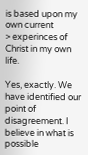is based upon my own current
> experinces of Christ in my own life.

Yes, exactly. We have identified our point of disagreement. I believe in what is possible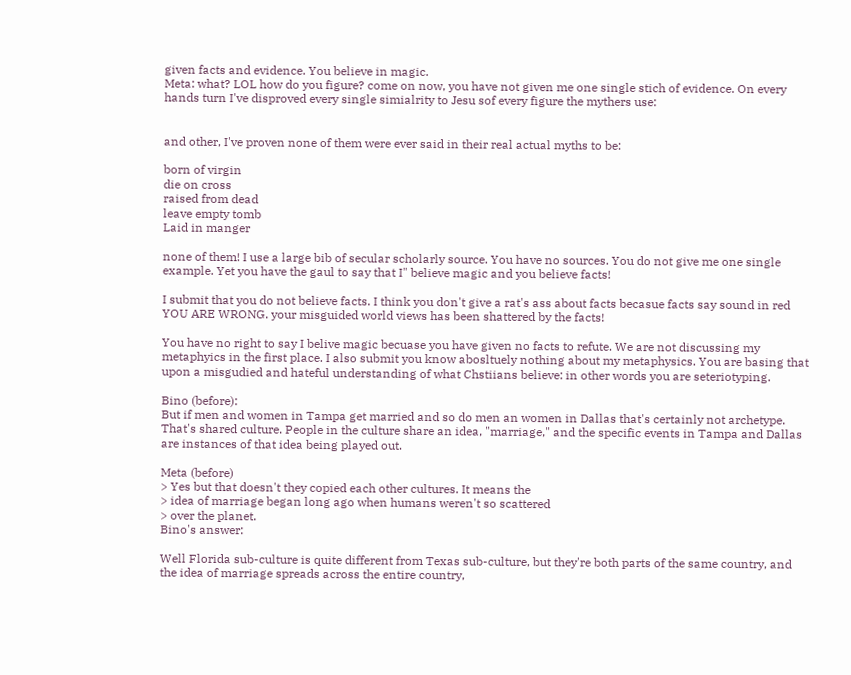given facts and evidence. You believe in magic.
Meta: what? LOL how do you figure? come on now, you have not given me one single stich of evidence. On every hands turn I've disproved every single simialrity to Jesu sof every figure the mythers use:


and other, I've proven none of them were ever said in their real actual myths to be:

born of virgin
die on cross
raised from dead
leave empty tomb
Laid in manger

none of them! I use a large bib of secular scholarly source. You have no sources. You do not give me one single example. Yet you have the gaul to say that I" believe magic and you believe facts!

I submit that you do not believe facts. I think you don't give a rat's ass about facts becasue facts say sound in red YOU ARE WRONG. your misguided world views has been shattered by the facts!

You have no right to say I belive magic becuase you have given no facts to refute. We are not discussing my metaphyics in the first place. I also submit you know abosltuely nothing about my metaphysics. You are basing that upon a misgudied and hateful understanding of what Chstiians believe: in other words you are seteriotyping.

Bino (before):
But if men and women in Tampa get married and so do men an women in Dallas that's certainly not archetype. That's shared culture. People in the culture share an idea, "marriage," and the specific events in Tampa and Dallas are instances of that idea being played out.

Meta (before)
> Yes but that doesn't they copied each other cultures. It means the
> idea of marriage began long ago when humans weren't so scattered
> over the planet.
Bino's answer:

Well Florida sub-culture is quite different from Texas sub-culture, but they're both parts of the same country, and the idea of marriage spreads across the entire country,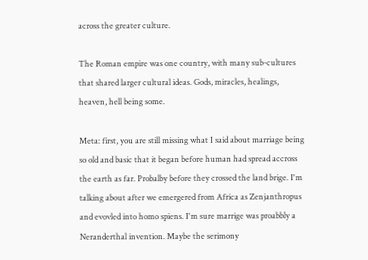across the greater culture.

The Roman empire was one country, with many sub-cultures that shared larger cultural ideas. Gods, miracles, healings, heaven, hell being some.

Meta: first, you are still missing what I said about marriage being so old and basic that it began before human had spread accross the earth as far. Probalby before they crossed the land brige. I'm talking about after we emergered from Africa as Zenjanthropus and evovled into homo spiens. I'm sure marrige was proabbly a Neranderthal invention. Maybe the serimony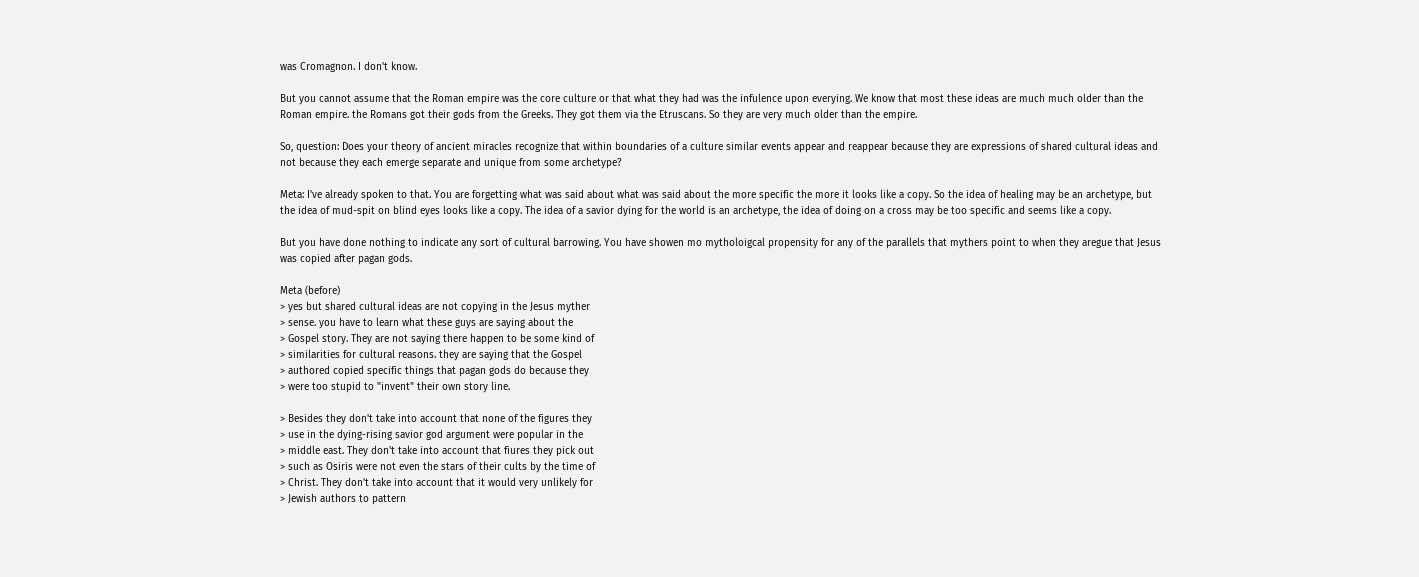was Cromagnon. I don't know.

But you cannot assume that the Roman empire was the core culture or that what they had was the infulence upon everying. We know that most these ideas are much much older than the Roman empire. the Romans got their gods from the Greeks. They got them via the Etruscans. So they are very much older than the empire.

So, question: Does your theory of ancient miracles recognize that within boundaries of a culture similar events appear and reappear because they are expressions of shared cultural ideas and not because they each emerge separate and unique from some archetype?

Meta: I've already spoken to that. You are forgetting what was said about what was said about the more specific the more it looks like a copy. So the idea of healing may be an archetype, but the idea of mud-spit on blind eyes looks like a copy. The idea of a savior dying for the world is an archetype, the idea of doing on a cross may be too specific and seems like a copy.

But you have done nothing to indicate any sort of cultural barrowing. You have showen mo mytholoigcal propensity for any of the parallels that mythers point to when they aregue that Jesus was copied after pagan gods.

Meta (before)
> yes but shared cultural ideas are not copying in the Jesus myther
> sense. you have to learn what these guys are saying about the
> Gospel story. They are not saying there happen to be some kind of
> similarities for cultural reasons. they are saying that the Gospel
> authored copied specific things that pagan gods do because they
> were too stupid to "invent" their own story line.

> Besides they don't take into account that none of the figures they
> use in the dying-rising savior god argument were popular in the
> middle east. They don't take into account that fiures they pick out
> such as Osiris were not even the stars of their cults by the time of
> Christ. They don't take into account that it would very unlikely for
> Jewish authors to pattern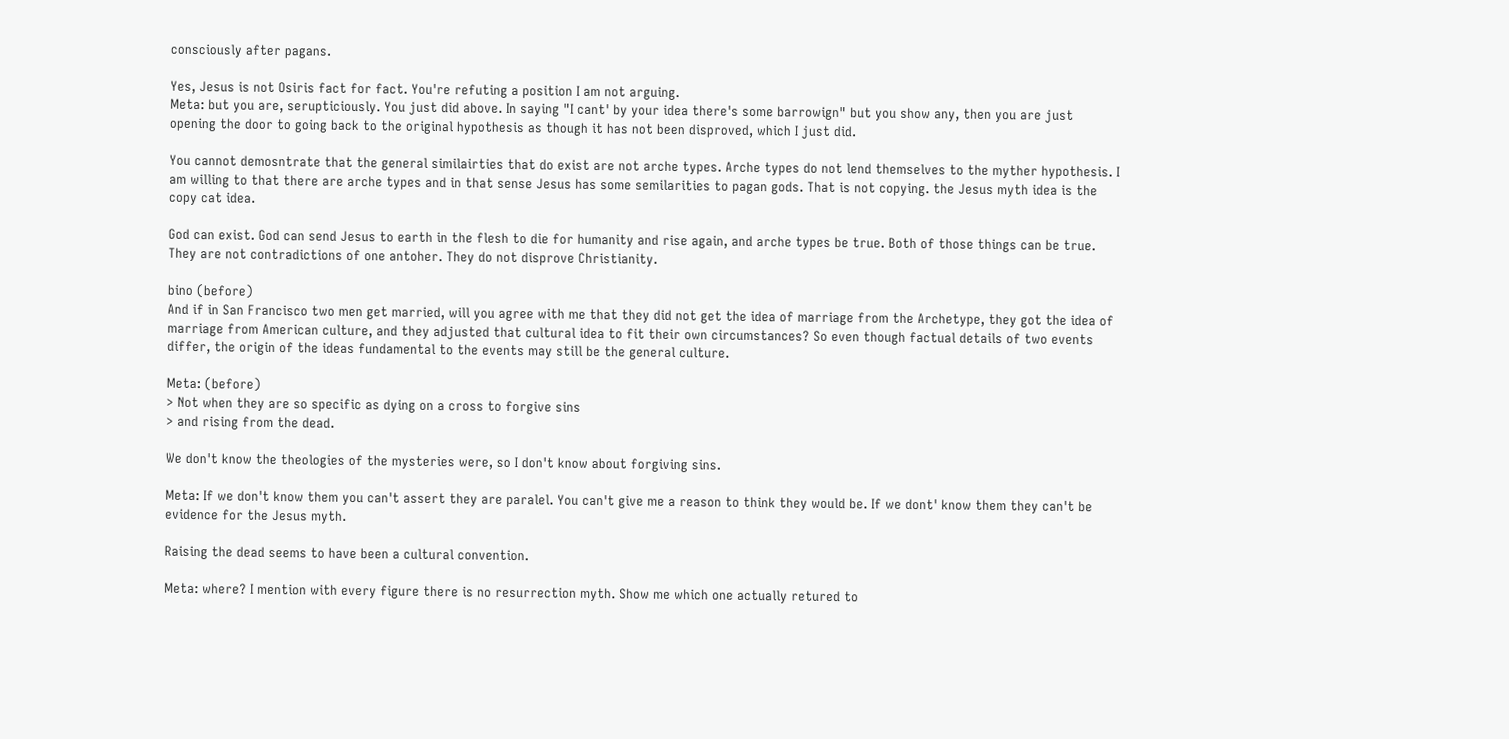consciously after pagans.

Yes, Jesus is not Osiris fact for fact. You're refuting a position I am not arguing.
Meta: but you are, serupticiously. You just did above. In saying "I cant' by your idea there's some barrowign" but you show any, then you are just opening the door to going back to the original hypothesis as though it has not been disproved, which I just did.

You cannot demosntrate that the general similairties that do exist are not arche types. Arche types do not lend themselves to the myther hypothesis. I am willing to that there are arche types and in that sense Jesus has some semilarities to pagan gods. That is not copying. the Jesus myth idea is the copy cat idea.

God can exist. God can send Jesus to earth in the flesh to die for humanity and rise again, and arche types be true. Both of those things can be true. They are not contradictions of one antoher. They do not disprove Christianity.

bino (before)
And if in San Francisco two men get married, will you agree with me that they did not get the idea of marriage from the Archetype, they got the idea of marriage from American culture, and they adjusted that cultural idea to fit their own circumstances? So even though factual details of two events differ, the origin of the ideas fundamental to the events may still be the general culture.

Meta: (before)
> Not when they are so specific as dying on a cross to forgive sins
> and rising from the dead.

We don't know the theologies of the mysteries were, so I don't know about forgiving sins.

Meta: If we don't know them you can't assert they are paralel. You can't give me a reason to think they would be. If we dont' know them they can't be evidence for the Jesus myth.

Raising the dead seems to have been a cultural convention.

Meta: where? I mention with every figure there is no resurrection myth. Show me which one actually retured to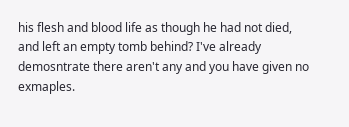his flesh and blood life as though he had not died, and left an empty tomb behind? I've already demosntrate there aren't any and you have given no exmaples.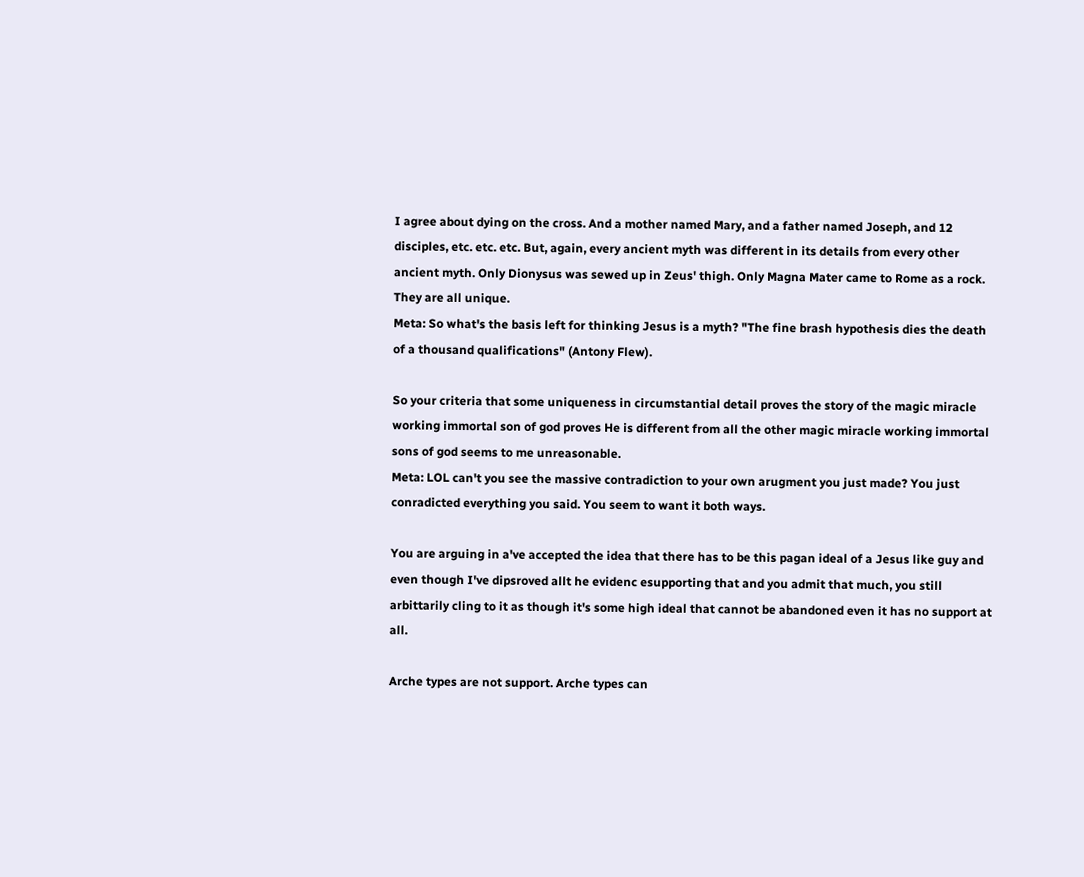I agree about dying on the cross. And a mother named Mary, and a father named Joseph, and 12 disciples, etc. etc. etc. But, again, every ancient myth was different in its details from every other ancient myth. Only Dionysus was sewed up in Zeus' thigh. Only Magna Mater came to Rome as a rock. They are all unique.
Meta: So what's the basis left for thinking Jesus is a myth? "The fine brash hypothesis dies the death of a thousand qualifications" (Antony Flew).

So your criteria that some uniqueness in circumstantial detail proves the story of the magic miracle working immortal son of god proves He is different from all the other magic miracle working immortal sons of god seems to me unreasonable.
Meta: LOL can't you see the massive contradiction to your own arugment you just made? You just conradicted everything you said. You seem to want it both ways.

You are arguing in a've accepted the idea that there has to be this pagan ideal of a Jesus like guy and even though I've dipsroved allt he evidenc esupporting that and you admit that much, you still arbittarily cling to it as though it's some high ideal that cannot be abandoned even it has no support at all.

Arche types are not support. Arche types can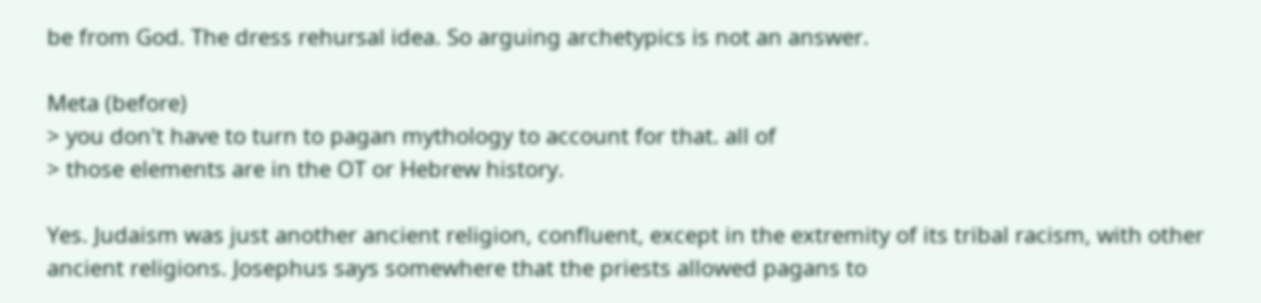be from God. The dress rehursal idea. So arguing archetypics is not an answer.

Meta (before)
> you don't have to turn to pagan mythology to account for that. all of
> those elements are in the OT or Hebrew history.

Yes. Judaism was just another ancient religion, confluent, except in the extremity of its tribal racism, with other ancient religions. Josephus says somewhere that the priests allowed pagans to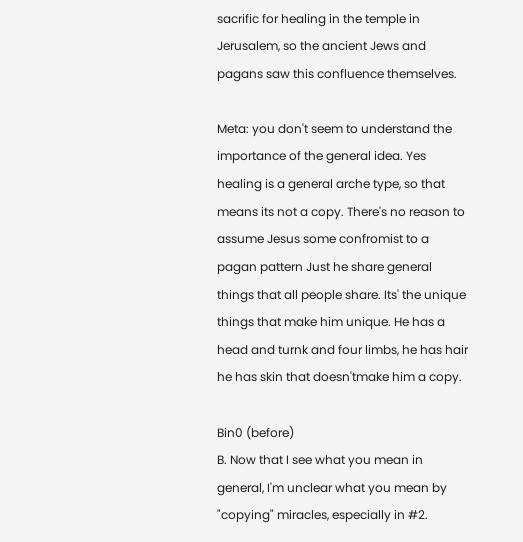sacrific for healing in the temple in Jerusalem, so the ancient Jews and pagans saw this confluence themselves.

Meta: you don't seem to understand the importance of the general idea. Yes healing is a general arche type, so that means its not a copy. There's no reason to assume Jesus some confromist to a pagan pattern Just he share general things that all people share. Its' the unique things that make him unique. He has a head and turnk and four limbs, he has hair he has skin that doesn'tmake him a copy.

Bin0 (before)
B. Now that I see what you mean in general, I'm unclear what you mean by "copying" miracles, especially in #2.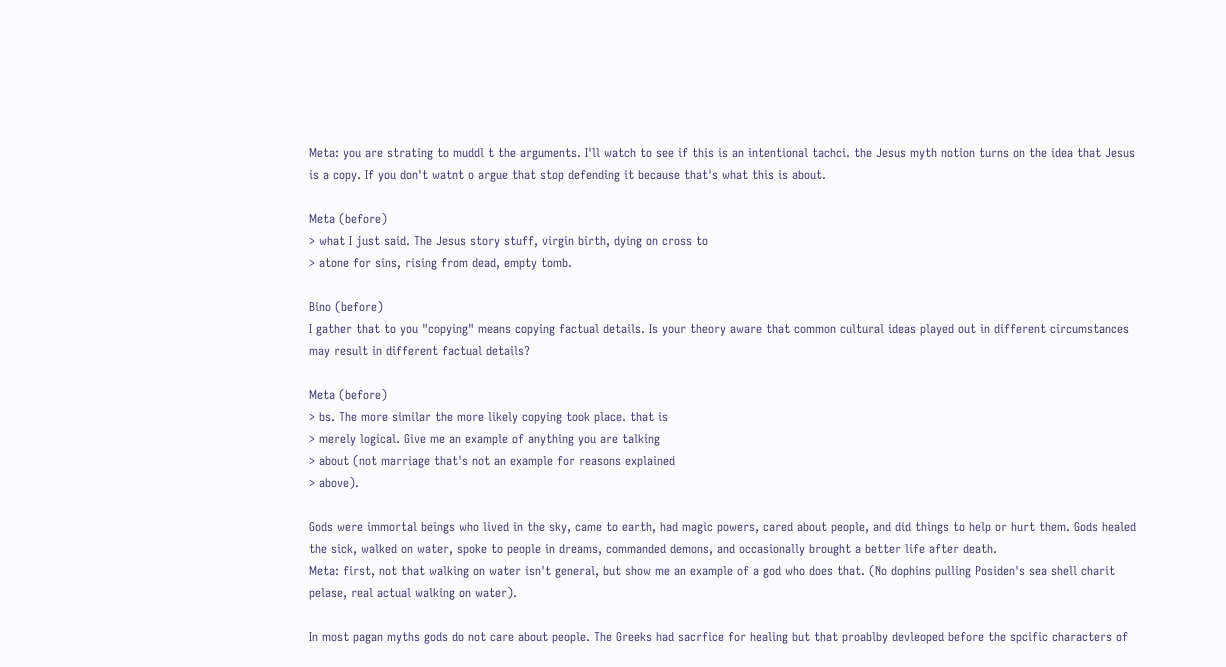Meta: you are strating to muddl t the arguments. I'll watch to see if this is an intentional tachci. the Jesus myth notion turns on the idea that Jesus is a copy. If you don't watnt o argue that stop defending it because that's what this is about.

Meta (before)
> what I just said. The Jesus story stuff, virgin birth, dying on cross to
> atone for sins, rising from dead, empty tomb.

Bino (before)
I gather that to you "copying" means copying factual details. Is your theory aware that common cultural ideas played out in different circumstances may result in different factual details?

Meta (before)
> bs. The more similar the more likely copying took place. that is
> merely logical. Give me an example of anything you are talking
> about (not marriage that's not an example for reasons explained
> above).

Gods were immortal beings who lived in the sky, came to earth, had magic powers, cared about people, and did things to help or hurt them. Gods healed the sick, walked on water, spoke to people in dreams, commanded demons, and occasionally brought a better life after death.
Meta: first, not that walking on water isn't general, but show me an example of a god who does that. (No dophins pulling Posiden's sea shell charit pelase, real actual walking on water).

In most pagan myths gods do not care about people. The Greeks had sacrfice for healing but that proablby devleoped before the spcific characters of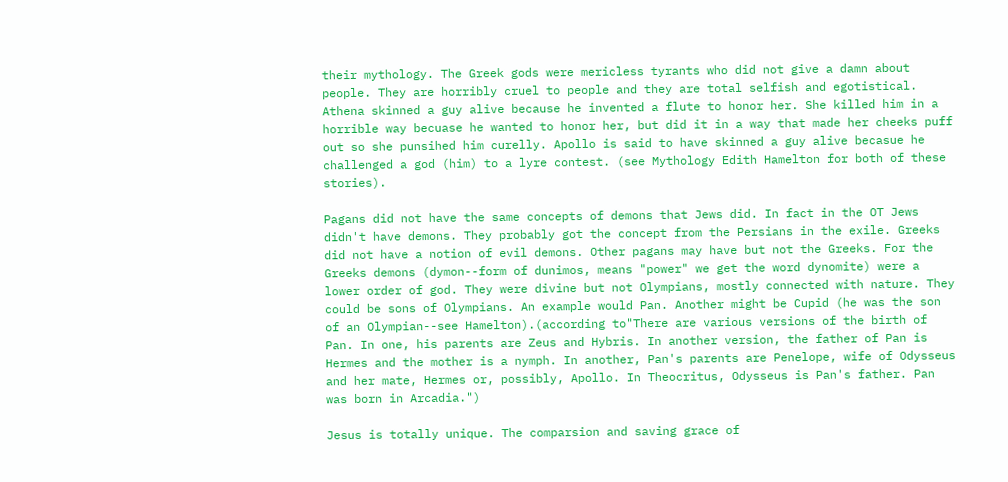their mythology. The Greek gods were mericless tyrants who did not give a damn about people. They are horribly cruel to people and they are total selfish and egotistical. Athena skinned a guy alive because he invented a flute to honor her. She killed him in a horrible way becuase he wanted to honor her, but did it in a way that made her cheeks puff out so she punsihed him curelly. Apollo is said to have skinned a guy alive becasue he challenged a god (him) to a lyre contest. (see Mythology Edith Hamelton for both of these stories).

Pagans did not have the same concepts of demons that Jews did. In fact in the OT Jews didn't have demons. They probably got the concept from the Persians in the exile. Greeks did not have a notion of evil demons. Other pagans may have but not the Greeks. For the Greeks demons (dymon--form of dunimos, means "power" we get the word dynomite) were a lower order of god. They were divine but not Olympians, mostly connected with nature. They could be sons of Olympians. An example would Pan. Another might be Cupid (he was the son of an Olympian--see Hamelton).(according to"There are various versions of the birth of Pan. In one, his parents are Zeus and Hybris. In another version, the father of Pan is Hermes and the mother is a nymph. In another, Pan's parents are Penelope, wife of Odysseus and her mate, Hermes or, possibly, Apollo. In Theocritus, Odysseus is Pan's father. Pan was born in Arcadia.")

Jesus is totally unique. The comparsion and saving grace of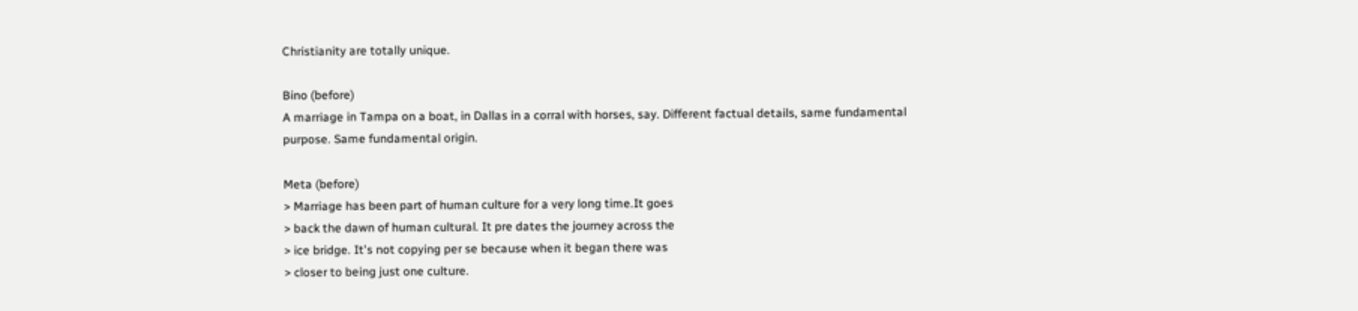Christianity are totally unique.

Bino (before)
A marriage in Tampa on a boat, in Dallas in a corral with horses, say. Different factual details, same fundamental purpose. Same fundamental origin.

Meta (before)
> Marriage has been part of human culture for a very long time.It goes
> back the dawn of human cultural. It pre dates the journey across the
> ice bridge. It's not copying per se because when it began there was
> closer to being just one culture.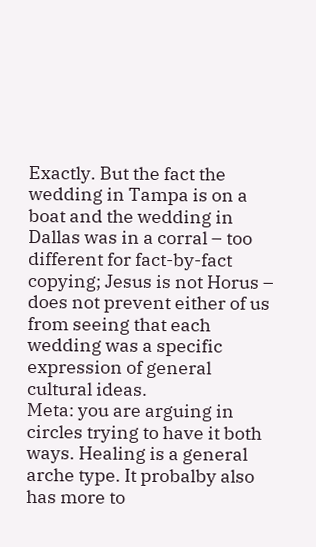Exactly. But the fact the wedding in Tampa is on a boat and the wedding in Dallas was in a corral – too different for fact-by-fact copying; Jesus is not Horus – does not prevent either of us from seeing that each wedding was a specific expression of general cultural ideas.
Meta: you are arguing in circles trying to have it both ways. Healing is a general arche type. It probalby also has more to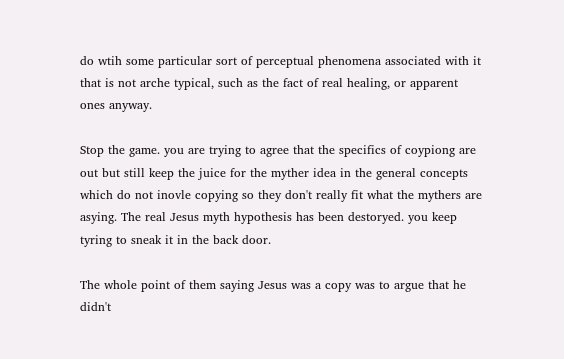do wtih some particular sort of perceptual phenomena associated with it that is not arche typical, such as the fact of real healing, or apparent ones anyway.

Stop the game. you are trying to agree that the specifics of coypiong are out but still keep the juice for the myther idea in the general concepts which do not inovle copying so they don't really fit what the mythers are asying. The real Jesus myth hypothesis has been destoryed. you keep tyring to sneak it in the back door.

The whole point of them saying Jesus was a copy was to argue that he didn't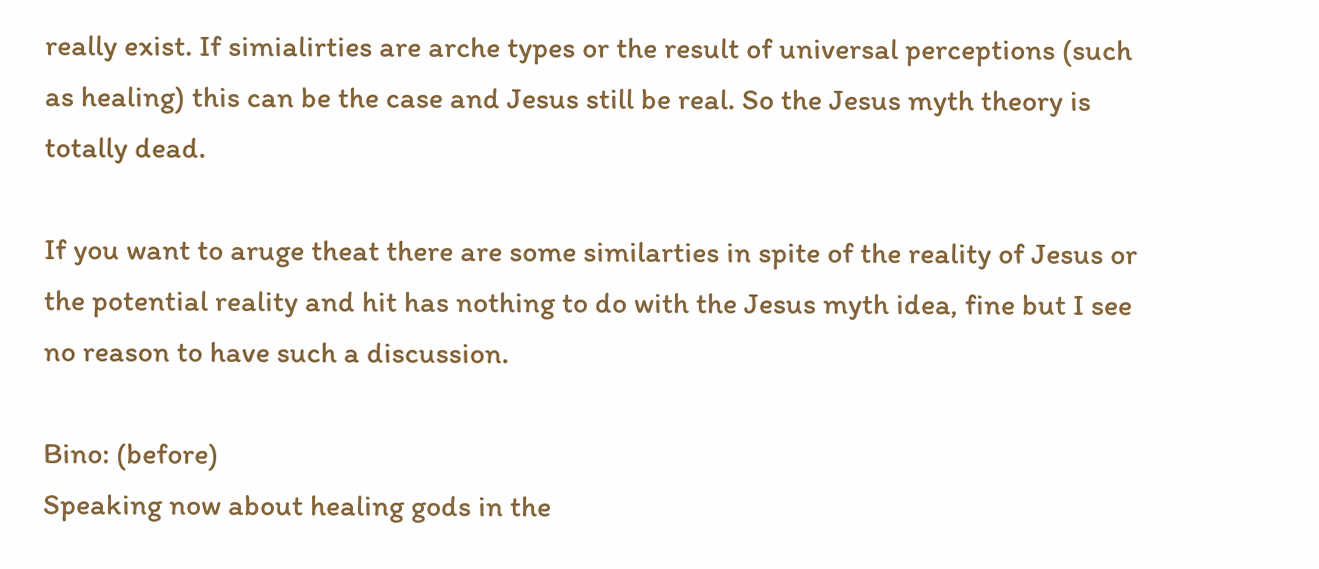really exist. If simialirties are arche types or the result of universal perceptions (such as healing) this can be the case and Jesus still be real. So the Jesus myth theory is totally dead.

If you want to aruge theat there are some similarties in spite of the reality of Jesus or the potential reality and hit has nothing to do with the Jesus myth idea, fine but I see no reason to have such a discussion.

Bino: (before)
Speaking now about healing gods in the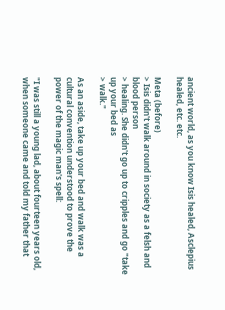ancient world, as you know Isis healed, Asclepius healed, etc. etc.

Meta (before)
> Isis didn't walk around in society as a felsh and blood person
> healing. She didn't go up to cripples and go "take up your bed as
> walk."

As an aside, take up your bed and walk was a cultural convention understood to prove the power of the magic man's spell:

"I was still a young lad, about fourteen years old, when someone came and told my father that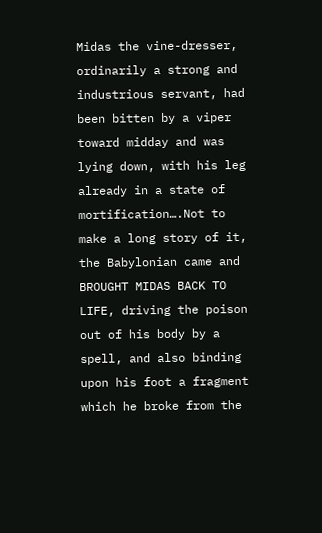Midas the vine-dresser, ordinarily a strong and industrious servant, had been bitten by a viper toward midday and was lying down, with his leg already in a state of mortification….Not to make a long story of it, the Babylonian came and BROUGHT MIDAS BACK TO LIFE, driving the poison out of his body by a spell, and also binding upon his foot a fragment which he broke from the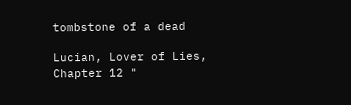tombstone of a dead

Lucian, Lover of Lies, Chapter 12 "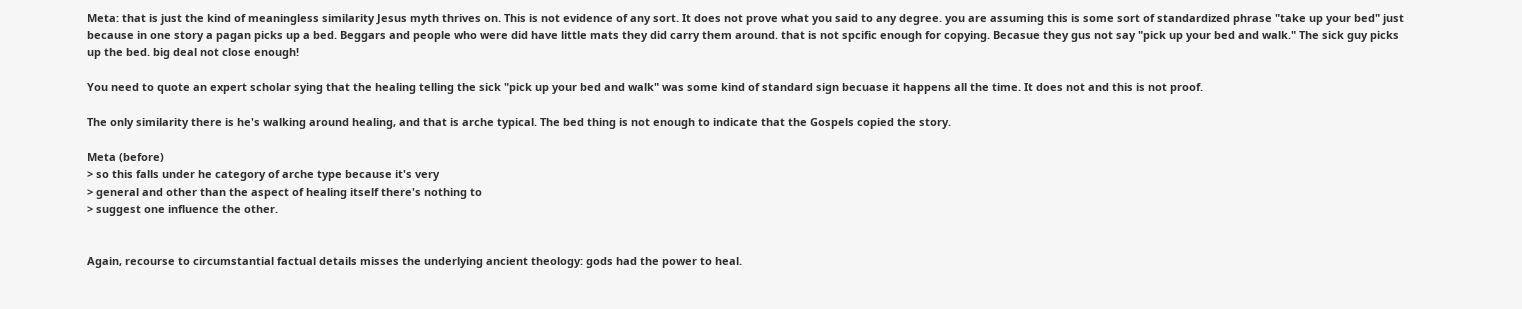Meta: that is just the kind of meaningless similarity Jesus myth thrives on. This is not evidence of any sort. It does not prove what you said to any degree. you are assuming this is some sort of standardized phrase "take up your bed" just because in one story a pagan picks up a bed. Beggars and people who were did have little mats they did carry them around. that is not spcific enough for copying. Becasue they gus not say "pick up your bed and walk." The sick guy picks up the bed. big deal not close enough!

You need to quote an expert scholar sying that the healing telling the sick "pick up your bed and walk" was some kind of standard sign becuase it happens all the time. It does not and this is not proof.

The only similarity there is he's walking around healing, and that is arche typical. The bed thing is not enough to indicate that the Gospels copied the story.

Meta (before)
> so this falls under he category of arche type because it's very
> general and other than the aspect of healing itself there's nothing to
> suggest one influence the other.


Again, recourse to circumstantial factual details misses the underlying ancient theology: gods had the power to heal.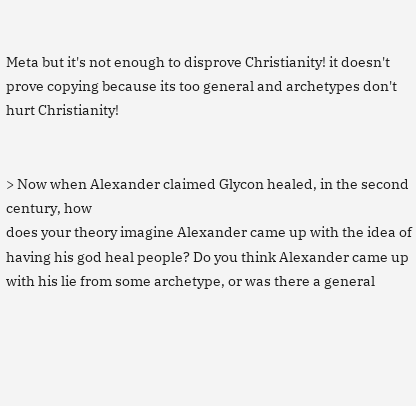Meta but it's not enough to disprove Christianity! it doesn't prove copying because its too general and archetypes don't hurt Christianity!


> Now when Alexander claimed Glycon healed, in the second century, how
does your theory imagine Alexander came up with the idea of having his god heal people? Do you think Alexander came up with his lie from some archetype, or was there a general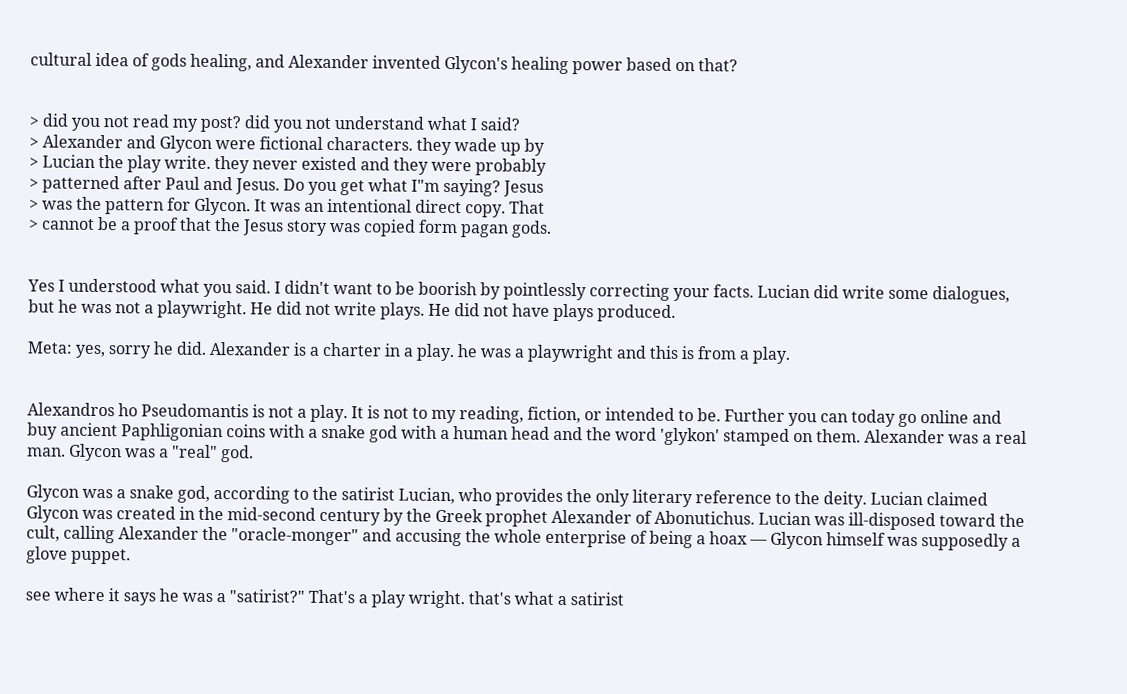cultural idea of gods healing, and Alexander invented Glycon's healing power based on that?


> did you not read my post? did you not understand what I said?
> Alexander and Glycon were fictional characters. they wade up by
> Lucian the play write. they never existed and they were probably
> patterned after Paul and Jesus. Do you get what I"m saying? Jesus
> was the pattern for Glycon. It was an intentional direct copy. That
> cannot be a proof that the Jesus story was copied form pagan gods.


Yes I understood what you said. I didn't want to be boorish by pointlessly correcting your facts. Lucian did write some dialogues, but he was not a playwright. He did not write plays. He did not have plays produced.

Meta: yes, sorry he did. Alexander is a charter in a play. he was a playwright and this is from a play.


Alexandros ho Pseudomantis is not a play. It is not to my reading, fiction, or intended to be. Further you can today go online and buy ancient Paphligonian coins with a snake god with a human head and the word 'glykon' stamped on them. Alexander was a real man. Glycon was a "real" god.

Glycon was a snake god, according to the satirist Lucian, who provides the only literary reference to the deity. Lucian claimed Glycon was created in the mid-second century by the Greek prophet Alexander of Abonutichus. Lucian was ill-disposed toward the cult, calling Alexander the "oracle-monger" and accusing the whole enterprise of being a hoax — Glycon himself was supposedly a glove puppet.

see where it says he was a "satirist?" That's a play wright. that's what a satirist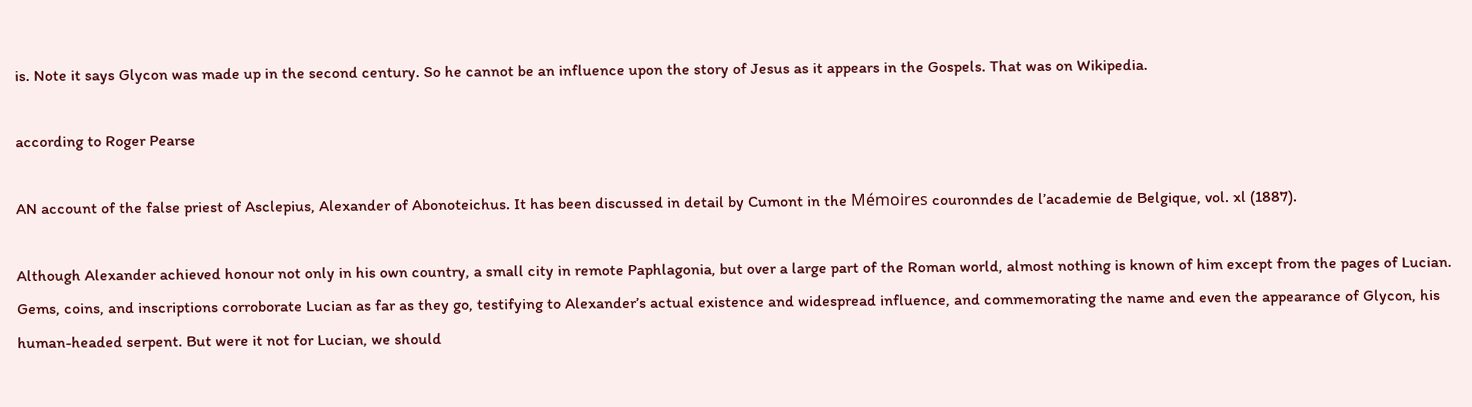is. Note it says Glycon was made up in the second century. So he cannot be an influence upon the story of Jesus as it appears in the Gospels. That was on Wikipedia.

according to Roger Pearse

AN account of the false priest of Asclepius, Alexander of Abonoteichus. It has been discussed in detail by Cumont in the Mémoires couronndes de l’academie de Belgique, vol. xl (1887).

Although Alexander achieved honour not only in his own country, a small city in remote Paphlagonia, but over a large part of the Roman world, almost nothing is known of him except from the pages of Lucian. Gems, coins, and inscriptions corroborate Lucian as far as they go, testifying to Alexander’s actual existence and widespread influence, and commemorating the name and even the appearance of Glycon, his human-headed serpent. But were it not for Lucian, we should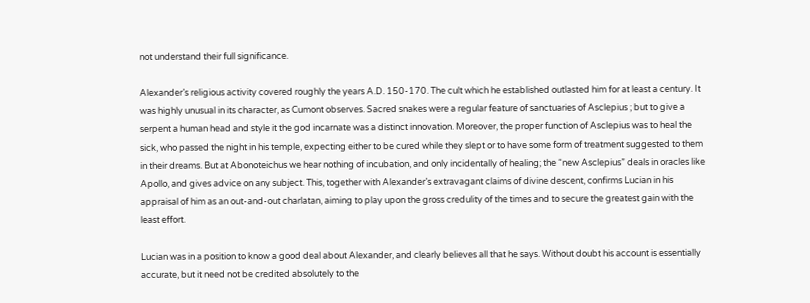not understand their full significance.

Alexander’s religious activity covered roughly the years A.D. 150-170. The cult which he established outlasted him for at least a century. It was highly unusual in its character, as Cumont observes. Sacred snakes were a regular feature of sanctuaries of Asclepius ; but to give a serpent a human head and style it the god incarnate was a distinct innovation. Moreover, the proper function of Asclepius was to heal the sick, who passed the night in his temple, expecting either to be cured while they slept or to have some form of treatment suggested to them in their dreams. But at Abonoteichus we hear nothing of incubation, and only incidentally of healing; the “new Asclepius” deals in oracles like Apollo, and gives advice on any subject. This, together with Alexander’s extravagant claims of divine descent, confirms Lucian in his appraisal of him as an out-and-out charlatan, aiming to play upon the gross credulity of the times and to secure the greatest gain with the least effort.

Lucian was in a position to know a good deal about Alexander, and clearly believes all that he says. Without doubt his account is essentially accurate, but it need not be credited absolutely to the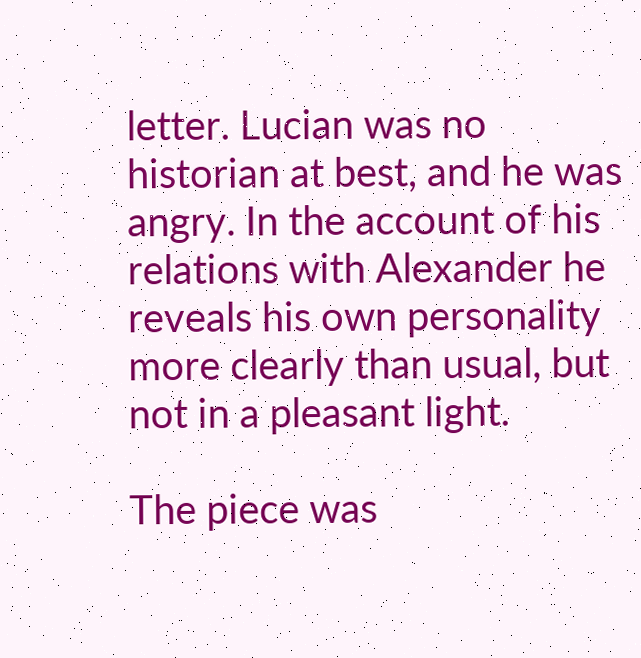letter. Lucian was no historian at best, and he was angry. In the account of his relations with Alexander he reveals his own personality more clearly than usual, but not in a pleasant light.

The piece was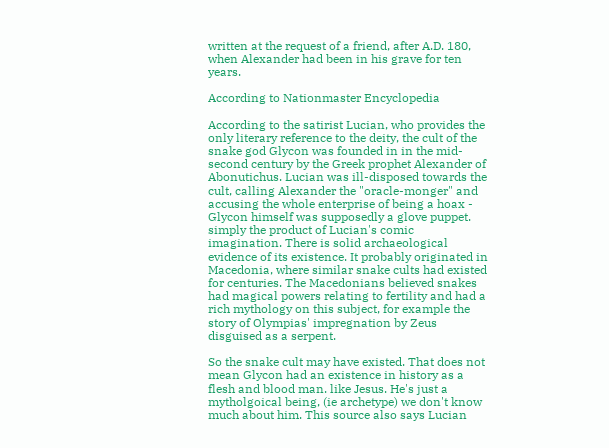written at the request of a friend, after A.D. 180, when Alexander had been in his grave for ten years.

According to Nationmaster Encyclopedia

According to the satirist Lucian, who provides the only literary reference to the deity, the cult of the snake god Glycon was founded in in the mid-second century by the Greek prophet Alexander of Abonutichus. Lucian was ill-disposed towards the cult, calling Alexander the "oracle-monger" and accusing the whole enterprise of being a hoax - Glycon himself was supposedly a glove puppet.
simply the product of Lucian's comic imagination. There is solid archaeological evidence of its existence. It probably originated in Macedonia, where similar snake cults had existed for centuries. The Macedonians believed snakes had magical powers relating to fertility and had a rich mythology on this subject, for example the story of Olympias' impregnation by Zeus disguised as a serpent.

So the snake cult may have existed. That does not mean Glycon had an existence in history as a flesh and blood man. like Jesus. He's just a mytholgoical being, (ie archetype) we don't know much about him. This source also says Lucian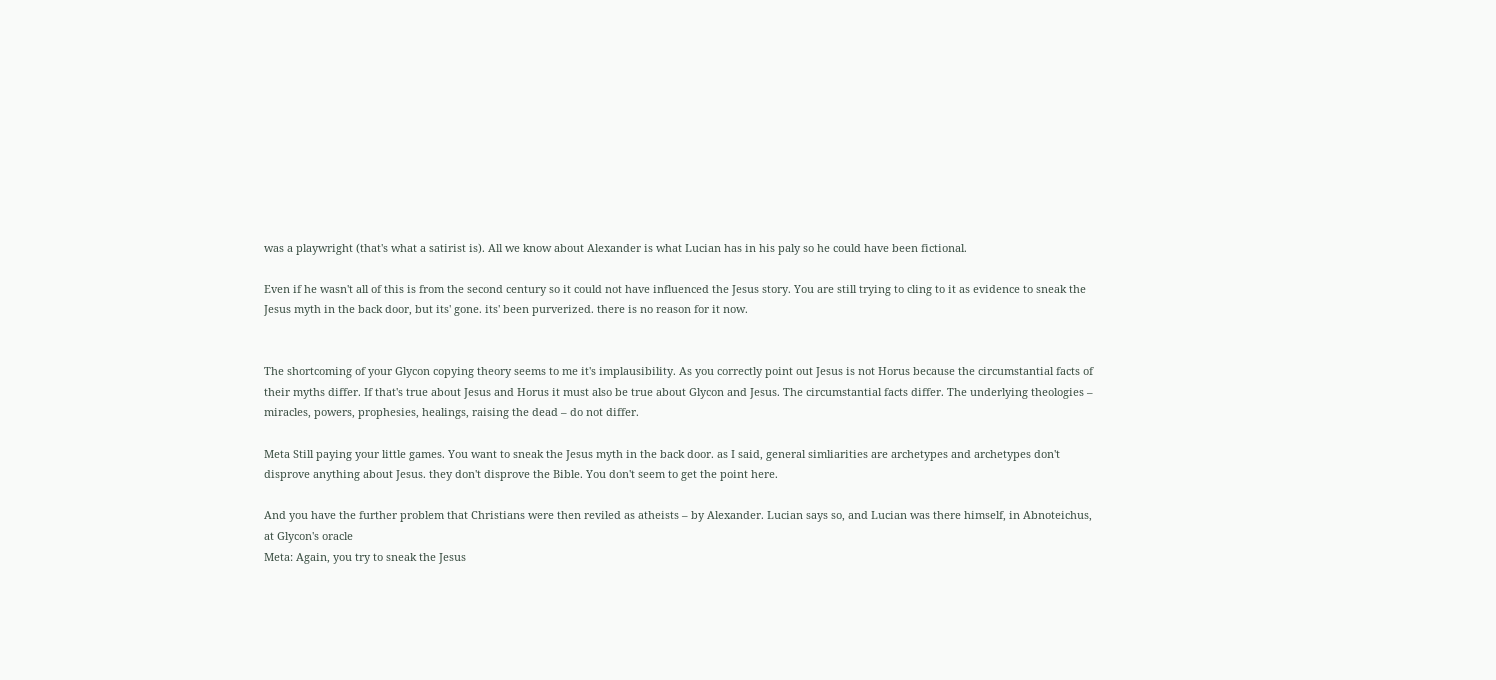was a playwright (that's what a satirist is). All we know about Alexander is what Lucian has in his paly so he could have been fictional.

Even if he wasn't all of this is from the second century so it could not have influenced the Jesus story. You are still trying to cling to it as evidence to sneak the Jesus myth in the back door, but its' gone. its' been purverized. there is no reason for it now.


The shortcoming of your Glycon copying theory seems to me it's implausibility. As you correctly point out Jesus is not Horus because the circumstantial facts of their myths differ. If that's true about Jesus and Horus it must also be true about Glycon and Jesus. The circumstantial facts differ. The underlying theologies – miracles, powers, prophesies, healings, raising the dead – do not differ.

Meta Still paying your little games. You want to sneak the Jesus myth in the back door. as I said, general simliarities are archetypes and archetypes don't disprove anything about Jesus. they don't disprove the Bible. You don't seem to get the point here.

And you have the further problem that Christians were then reviled as atheists – by Alexander. Lucian says so, and Lucian was there himself, in Abnoteichus, at Glycon's oracle
Meta: Again, you try to sneak the Jesus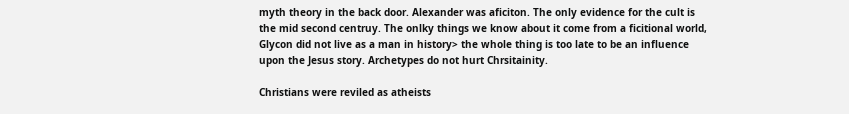myth theory in the back door. Alexander was aficiton. The only evidence for the cult is the mid second centruy. The onlky things we know about it come from a ficitional world, Glycon did not live as a man in history> the whole thing is too late to be an influence upon the Jesus story. Archetypes do not hurt Chrsitainity.

Christians were reviled as atheists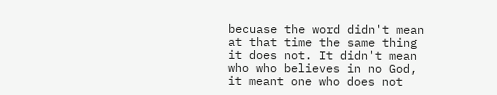becuase the word didn't mean at that time the same thing it does not. It didn't mean who who believes in no God, it meant one who does not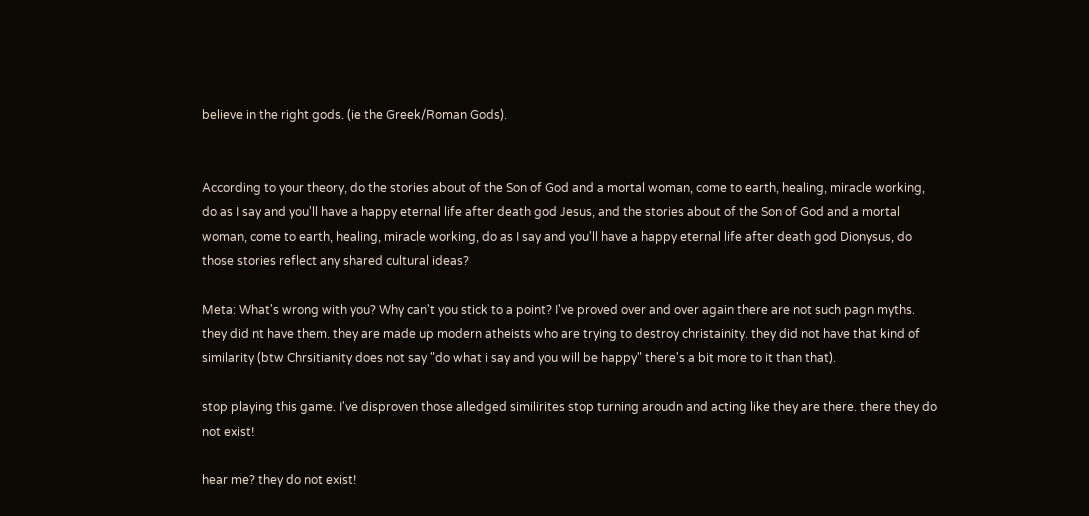believe in the right gods. (ie the Greek/Roman Gods).


According to your theory, do the stories about of the Son of God and a mortal woman, come to earth, healing, miracle working, do as I say and you'll have a happy eternal life after death god Jesus, and the stories about of the Son of God and a mortal woman, come to earth, healing, miracle working, do as I say and you'll have a happy eternal life after death god Dionysus, do those stories reflect any shared cultural ideas?

Meta: What's wrong with you? Why can't you stick to a point? I've proved over and over again there are not such pagn myths. they did nt have them. they are made up modern atheists who are trying to destroy christainity. they did not have that kind of similarity (btw Chrsitianity does not say "do what i say and you will be happy" there's a bit more to it than that).

stop playing this game. I've disproven those alledged similirites stop turning aroudn and acting like they are there. there they do not exist!

hear me? they do not exist!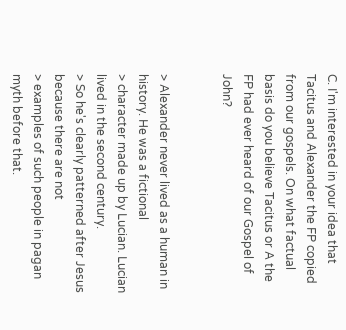C. I'm interested in your idea that Tacitus and Alexander the FP copied from our gospels. On what factual basis do you believe Tacitus or A the FP had ever heard of our Gospel of John?


> Alexander never lived as a human in history. He was a fictional
> character made up by Lucian. Lucian lived in the second century.
> So he's clearly patterned after Jesus because there are not
> examples of such people in pagan myth before that.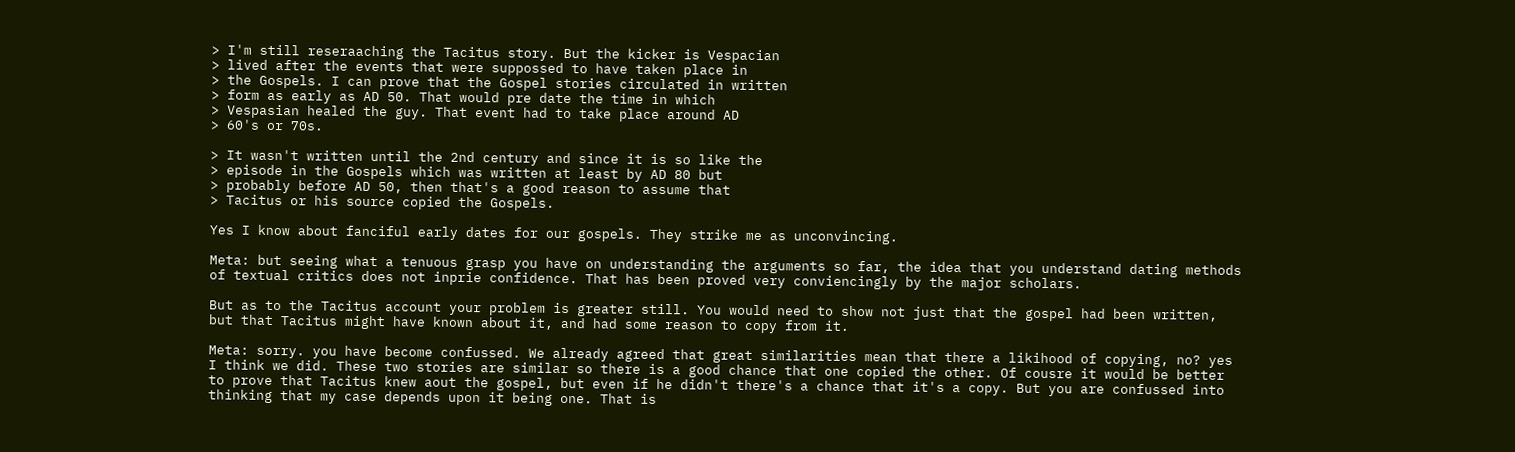> I'm still reseraaching the Tacitus story. But the kicker is Vespacian
> lived after the events that were suppossed to have taken place in
> the Gospels. I can prove that the Gospel stories circulated in written
> form as early as AD 50. That would pre date the time in which
> Vespasian healed the guy. That event had to take place around AD
> 60's or 70s.

> It wasn't written until the 2nd century and since it is so like the
> episode in the Gospels which was written at least by AD 80 but
> probably before AD 50, then that's a good reason to assume that
> Tacitus or his source copied the Gospels.

Yes I know about fanciful early dates for our gospels. They strike me as unconvincing.

Meta: but seeing what a tenuous grasp you have on understanding the arguments so far, the idea that you understand dating methods of textual critics does not inprie confidence. That has been proved very conviencingly by the major scholars.

But as to the Tacitus account your problem is greater still. You would need to show not just that the gospel had been written, but that Tacitus might have known about it, and had some reason to copy from it.

Meta: sorry. you have become confussed. We already agreed that great similarities mean that there a likihood of copying, no? yes I think we did. These two stories are similar so there is a good chance that one copied the other. Of cousre it would be better to prove that Tacitus knew aout the gospel, but even if he didn't there's a chance that it's a copy. But you are confussed into thinking that my case depends upon it being one. That is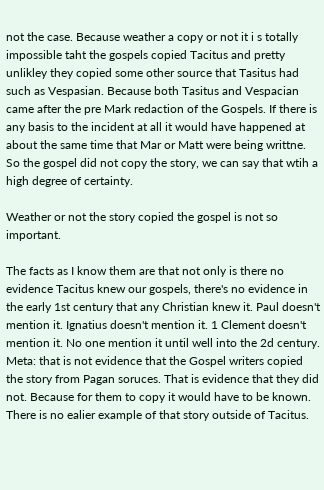not the case. Because weather a copy or not it i s totally impossible taht the gospels copied Tacitus and pretty unlikley they copied some other source that Tasitus had such as Vespasian. Because both Tasitus and Vespacian came after the pre Mark redaction of the Gospels. If there is any basis to the incident at all it would have happened at about the same time that Mar or Matt were being writtne. So the gospel did not copy the story, we can say that wtih a high degree of certainty.

Weather or not the story copied the gospel is not so important.

The facts as I know them are that not only is there no evidence Tacitus knew our gospels, there's no evidence in the early 1st century that any Christian knew it. Paul doesn't mention it. Ignatius doesn't mention it. 1 Clement doesn't mention it. No one mention it until well into the 2d century.
Meta: that is not evidence that the Gospel writers copied the story from Pagan soruces. That is evidence that they did not. Because for them to copy it would have to be known. There is no ealier example of that story outside of Tacitus.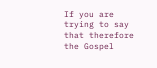If you are trying to say that therefore the Gospel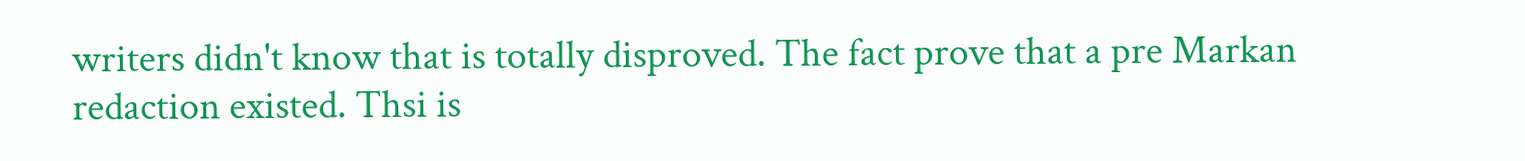writers didn't know that is totally disproved. The fact prove that a pre Markan redaction existed. Thsi is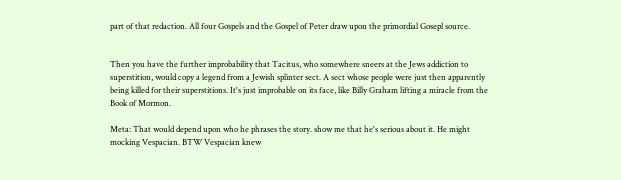part of that redaction. All four Gospels and the Gospel of Peter draw upon the primordial Gosepl source.


Then you have the further improbability that Tacitus, who somewhere sneers at the Jews addiction to superstition, would copy a legend from a Jewish splinter sect. A sect whose people were just then apparently being killed for their superstitions. It's just improbable on its face, like Billy Graham lifting a miracle from the Book of Mormon.

Meta: That would depend upon who he phrases the story. show me that he's serious about it. He might mocking Vespacian. BTW Vespacian knew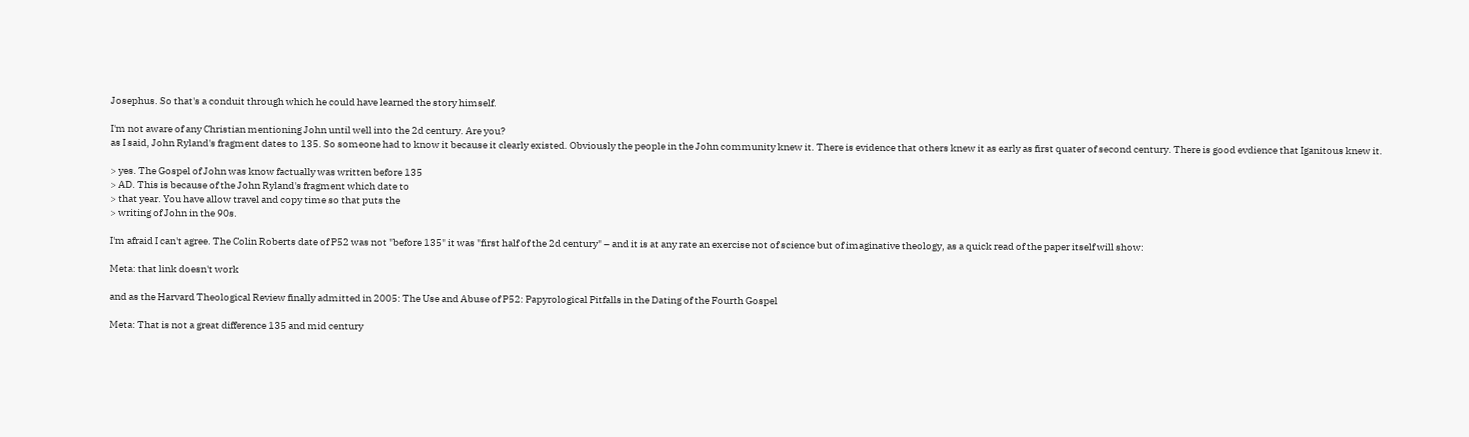Josephus. So that's a conduit through which he could have learned the story himself.

I'm not aware of any Christian mentioning John until well into the 2d century. Are you?
as I said, John Ryland's fragment dates to 135. So someone had to know it because it clearly existed. Obviously the people in the John community knew it. There is evidence that others knew it as early as first quater of second century. There is good evdience that Iganitous knew it.

> yes. The Gospel of John was know factually was written before 135
> AD. This is because of the John Ryland's fragment which date to
> that year. You have allow travel and copy time so that puts the
> writing of John in the 90s.

I'm afraid I can't agree. The Colin Roberts date of P52 was not "before 135" it was "first half of the 2d century" – and it is at any rate an exercise not of science but of imaginative theology, as a quick read of the paper itself will show:

Meta: that link doesn't work

and as the Harvard Theological Review finally admitted in 2005: The Use and Abuse of P52: Papyrological Pitfalls in the Dating of the Fourth Gospel

Meta: That is not a great difference 135 and mid century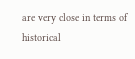are very close in terms of historical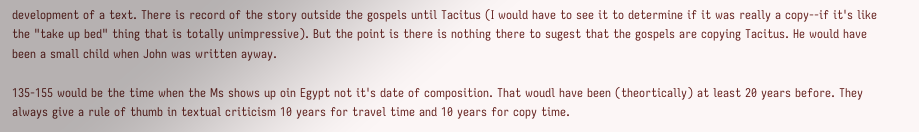development of a text. There is record of the story outside the gospels until Tacitus (I would have to see it to determine if it was really a copy--if it's like the "take up bed" thing that is totally unimpressive). But the point is there is nothing there to sugest that the gospels are copying Tacitus. He would have been a small child when John was written ayway.

135-155 would be the time when the Ms shows up oin Egypt not it's date of composition. That woudl have been (theortically) at least 20 years before. They always give a rule of thumb in textual criticism 10 years for travel time and 10 years for copy time.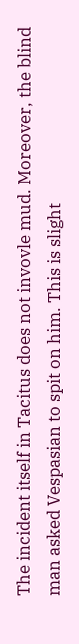The incident itself in Tacitus does not invovle mud. Moreover, the blind man asked Vespasian to spit on him. This is slight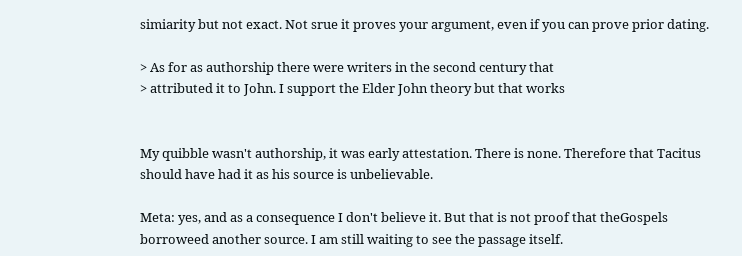simiarity but not exact. Not srue it proves your argument, even if you can prove prior dating.

> As for as authorship there were writers in the second century that
> attributed it to John. I support the Elder John theory but that works


My quibble wasn't authorship, it was early attestation. There is none. Therefore that Tacitus should have had it as his source is unbelievable.

Meta: yes, and as a consequence I don't believe it. But that is not proof that theGospels borroweed another source. I am still waiting to see the passage itself.